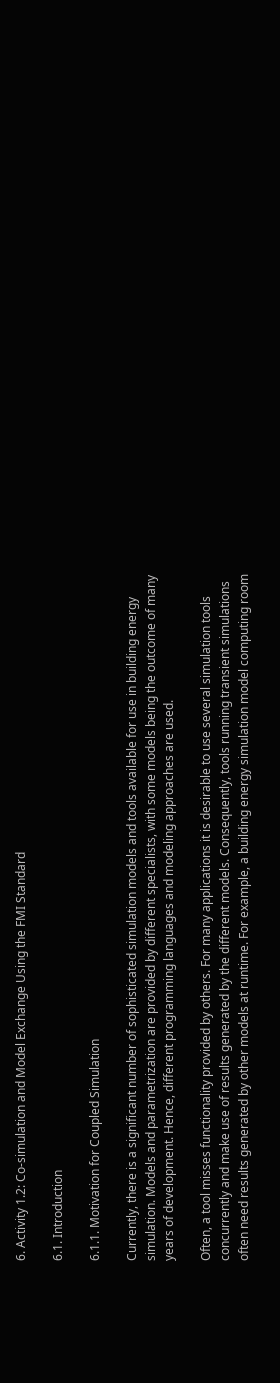6. Activity 1.2: Co-simulation and Model Exchange Using the FMI Standard

6.1. Introduction

6.1.1. Motivation for Coupled Simulation

Currently, there is a significant number of sophisticated simulation models and tools available for use in building energy simulation. Models and parametrization are provided by different specialists, with some models being the outcome of many years of development. Hence, different programming languages and modeling approaches are used.

Often, a tool misses functionality provided by others. For many applications it is desirable to use several simulation tools concurrently and make use of results generated by the different models. Consequently, tools running transient simulations often need results generated by other models at runtime. For example, a building energy simulation model computing room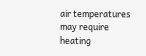air temperatures may require heating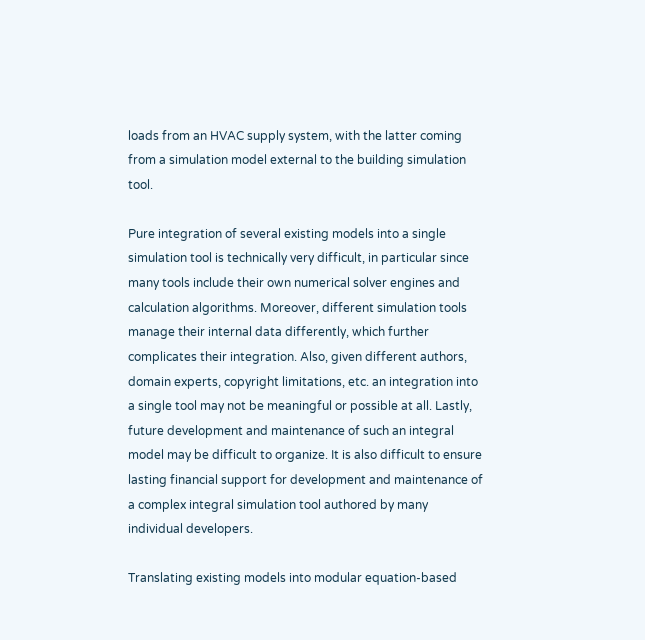loads from an HVAC supply system, with the latter coming from a simulation model external to the building simulation tool.

Pure integration of several existing models into a single simulation tool is technically very difficult, in particular since many tools include their own numerical solver engines and calculation algorithms. Moreover, different simulation tools manage their internal data differently, which further complicates their integration. Also, given different authors, domain experts, copyright limitations, etc. an integration into a single tool may not be meaningful or possible at all. Lastly, future development and maintenance of such an integral model may be difficult to organize. It is also difficult to ensure lasting financial support for development and maintenance of a complex integral simulation tool authored by many individual developers.

Translating existing models into modular equation-based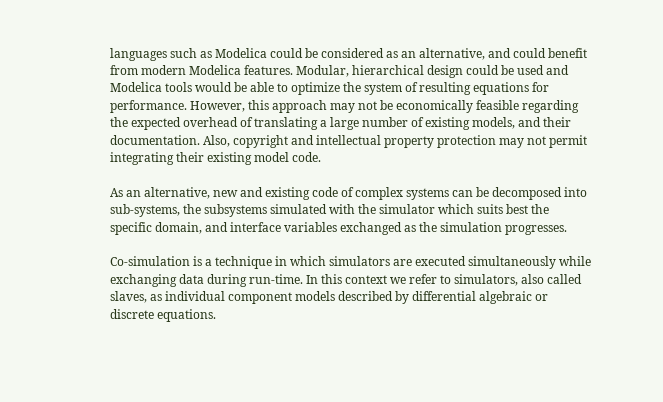languages such as Modelica could be considered as an alternative, and could benefit from modern Modelica features. Modular, hierarchical design could be used and Modelica tools would be able to optimize the system of resulting equations for performance. However, this approach may not be economically feasible regarding the expected overhead of translating a large number of existing models, and their documentation. Also, copyright and intellectual property protection may not permit integrating their existing model code.

As an alternative, new and existing code of complex systems can be decomposed into sub-systems, the subsystems simulated with the simulator which suits best the specific domain, and interface variables exchanged as the simulation progresses.

Co-simulation is a technique in which simulators are executed simultaneously while exchanging data during run-time. In this context we refer to simulators, also called slaves, as individual component models described by differential algebraic or discrete equations.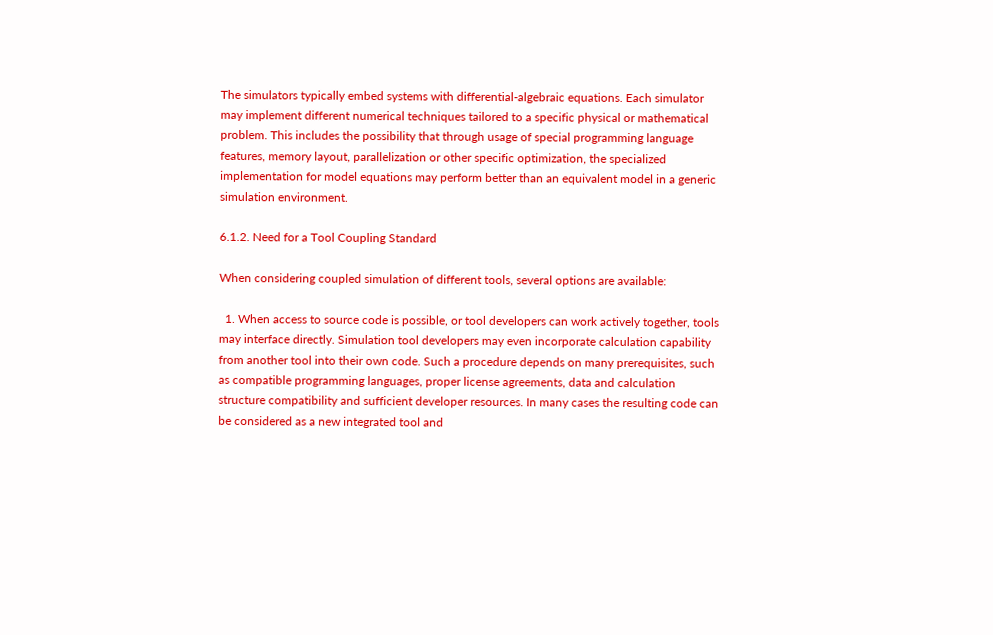The simulators typically embed systems with differential-algebraic equations. Each simulator may implement different numerical techniques tailored to a specific physical or mathematical problem. This includes the possibility that through usage of special programming language features, memory layout, parallelization or other specific optimization, the specialized implementation for model equations may perform better than an equivalent model in a generic simulation environment.

6.1.2. Need for a Tool Coupling Standard

When considering coupled simulation of different tools, several options are available:

  1. When access to source code is possible, or tool developers can work actively together, tools may interface directly. Simulation tool developers may even incorporate calculation capability from another tool into their own code. Such a procedure depends on many prerequisites, such as compatible programming languages, proper license agreements, data and calculation structure compatibility and sufficient developer resources. In many cases the resulting code can be considered as a new integrated tool and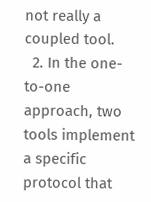not really a coupled tool.
  2. In the one-to-one approach, two tools implement a specific protocol that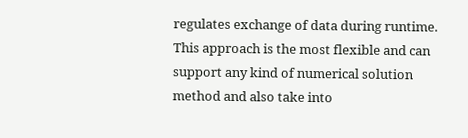regulates exchange of data during runtime. This approach is the most flexible and can support any kind of numerical solution method and also take into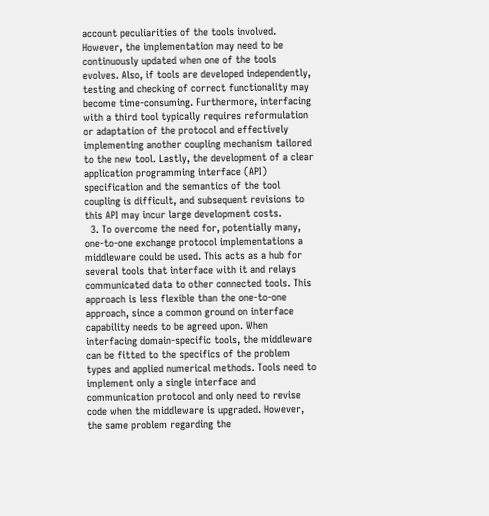account peculiarities of the tools involved. However, the implementation may need to be continuously updated when one of the tools evolves. Also, if tools are developed independently, testing and checking of correct functionality may become time-consuming. Furthermore, interfacing with a third tool typically requires reformulation or adaptation of the protocol and effectively implementing another coupling mechanism tailored to the new tool. Lastly, the development of a clear application programming interface (API) specification and the semantics of the tool coupling is difficult, and subsequent revisions to this API may incur large development costs.
  3. To overcome the need for, potentially many, one-to-one exchange protocol implementations a middleware could be used. This acts as a hub for several tools that interface with it and relays communicated data to other connected tools. This approach is less flexible than the one-to-one approach, since a common ground on interface capability needs to be agreed upon. When interfacing domain-specific tools, the middleware can be fitted to the specifics of the problem types and applied numerical methods. Tools need to implement only a single interface and communication protocol and only need to revise code when the middleware is upgraded. However, the same problem regarding the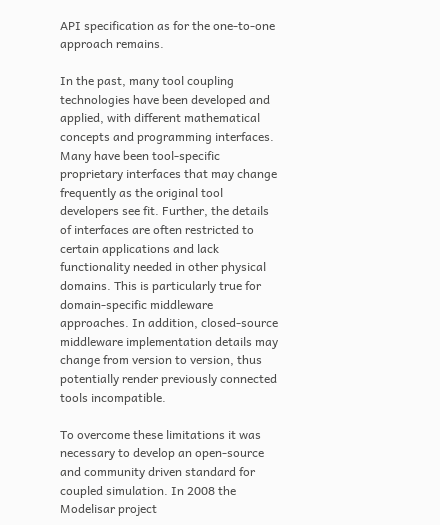API specification as for the one-to-one approach remains.

In the past, many tool coupling technologies have been developed and applied, with different mathematical concepts and programming interfaces. Many have been tool-specific proprietary interfaces that may change frequently as the original tool developers see fit. Further, the details of interfaces are often restricted to certain applications and lack functionality needed in other physical domains. This is particularly true for domain-specific middleware approaches. In addition, closed-source middleware implementation details may change from version to version, thus potentially render previously connected tools incompatible.

To overcome these limitations it was necessary to develop an open-source and community driven standard for coupled simulation. In 2008 the Modelisar project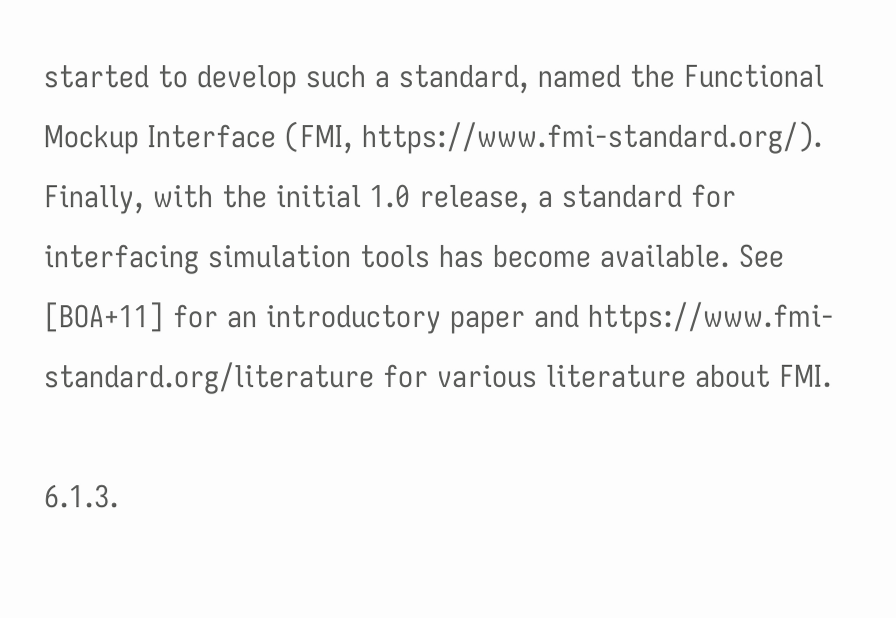started to develop such a standard, named the Functional Mockup Interface (FMI, https://www.fmi-standard.org/). Finally, with the initial 1.0 release, a standard for interfacing simulation tools has become available. See [BOA+11] for an introductory paper and https://www.fmi-standard.org/literature for various literature about FMI.

6.1.3.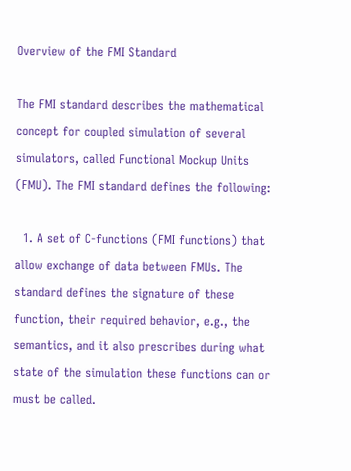Overview of the FMI Standard

The FMI standard describes the mathematical concept for coupled simulation of several simulators, called Functional Mockup Units (FMU). The FMI standard defines the following:

  1. A set of C-functions (FMI functions) that allow exchange of data between FMUs. The standard defines the signature of these function, their required behavior, e.g., the semantics, and it also prescribes during what state of the simulation these functions can or must be called.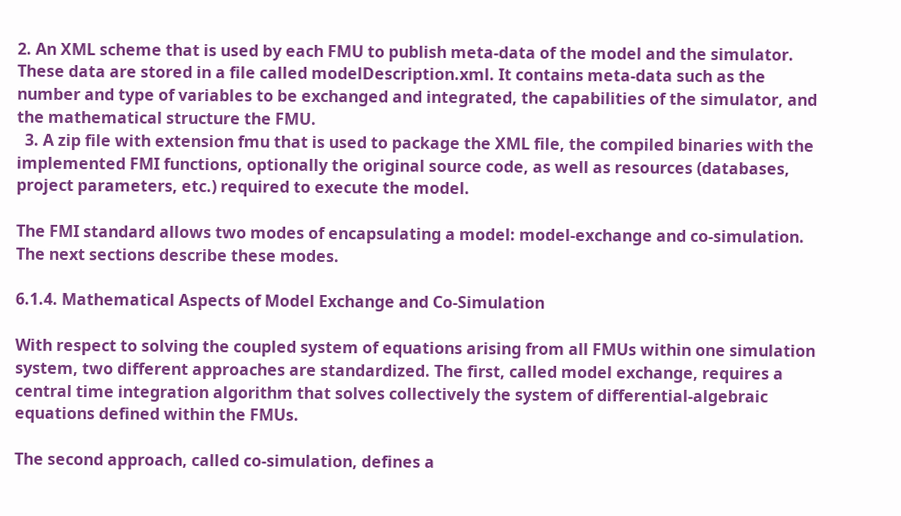2. An XML scheme that is used by each FMU to publish meta-data of the model and the simulator. These data are stored in a file called modelDescription.xml. It contains meta-data such as the number and type of variables to be exchanged and integrated, the capabilities of the simulator, and the mathematical structure the FMU.
  3. A zip file with extension fmu that is used to package the XML file, the compiled binaries with the implemented FMI functions, optionally the original source code, as well as resources (databases, project parameters, etc.) required to execute the model.

The FMI standard allows two modes of encapsulating a model: model-exchange and co-simulation. The next sections describe these modes.

6.1.4. Mathematical Aspects of Model Exchange and Co-Simulation

With respect to solving the coupled system of equations arising from all FMUs within one simulation system, two different approaches are standardized. The first, called model exchange, requires a central time integration algorithm that solves collectively the system of differential-algebraic equations defined within the FMUs.

The second approach, called co-simulation, defines a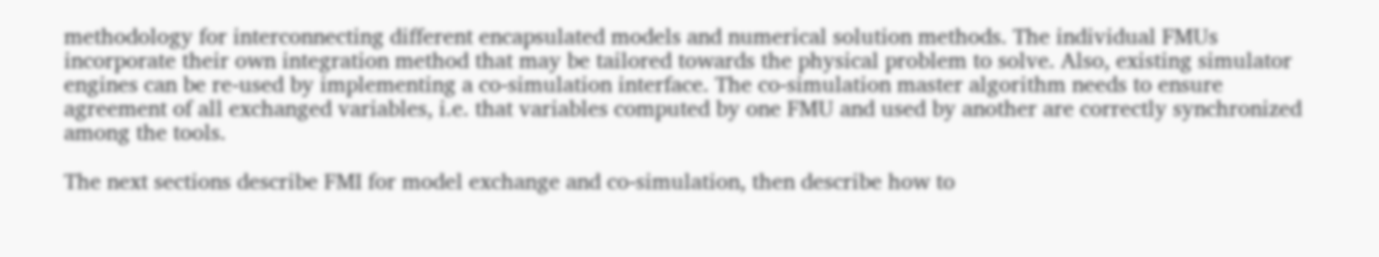methodology for interconnecting different encapsulated models and numerical solution methods. The individual FMUs incorporate their own integration method that may be tailored towards the physical problem to solve. Also, existing simulator engines can be re-used by implementing a co-simulation interface. The co-simulation master algorithm needs to ensure agreement of all exchanged variables, i.e. that variables computed by one FMU and used by another are correctly synchronized among the tools.

The next sections describe FMI for model exchange and co-simulation, then describe how to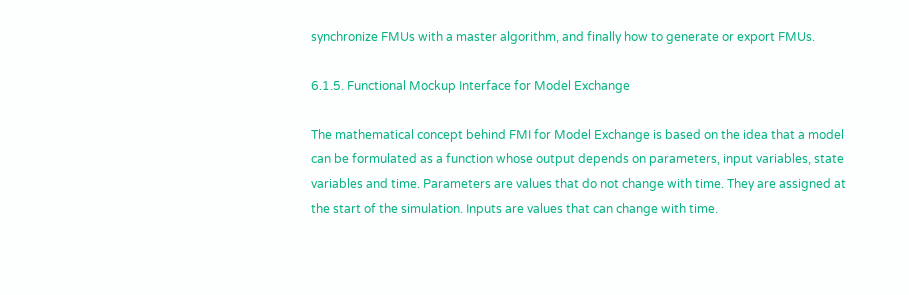synchronize FMUs with a master algorithm, and finally how to generate or export FMUs.

6.1.5. Functional Mockup Interface for Model Exchange

The mathematical concept behind FMI for Model Exchange is based on the idea that a model can be formulated as a function whose output depends on parameters, input variables, state variables and time. Parameters are values that do not change with time. They are assigned at the start of the simulation. Inputs are values that can change with time.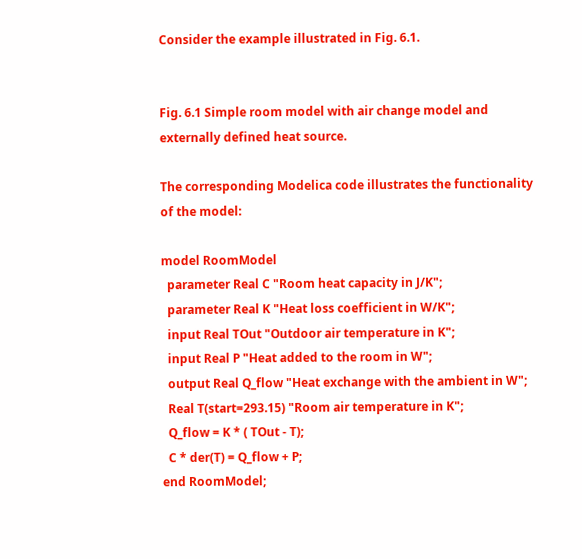Consider the example illustrated in Fig. 6.1.


Fig. 6.1 Simple room model with air change model and externally defined heat source.

The corresponding Modelica code illustrates the functionality of the model:

model RoomModel
  parameter Real C "Room heat capacity in J/K";
  parameter Real K "Heat loss coefficient in W/K";
  input Real TOut "Outdoor air temperature in K";
  input Real P "Heat added to the room in W";
  output Real Q_flow "Heat exchange with the ambient in W";
  Real T(start=293.15) "Room air temperature in K";
  Q_flow = K * ( TOut - T);
  C * der(T) = Q_flow + P;
end RoomModel;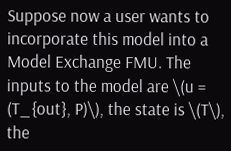Suppose now a user wants to incorporate this model into a Model Exchange FMU. The inputs to the model are \(u = (T_{out}, P)\), the state is \(T\), the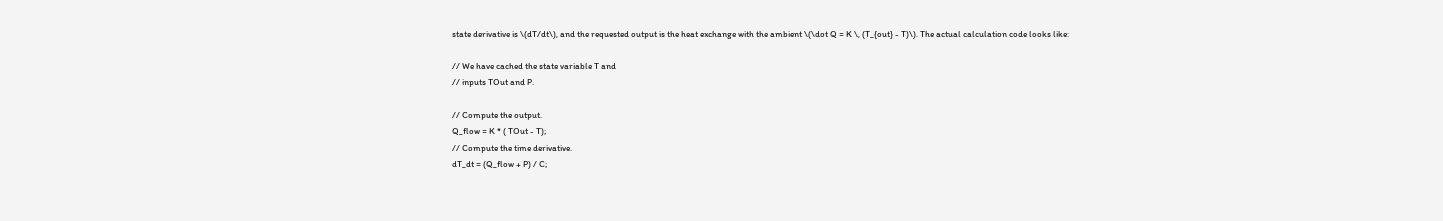state derivative is \(dT/dt\), and the requested output is the heat exchange with the ambient \(\dot Q = K \, (T_{out} - T)\). The actual calculation code looks like:

// We have cached the state variable T and
// inputs TOut and P.

// Compute the output.
Q_flow = K * ( TOut - T);
// Compute the time derivative.
dT_dt = (Q_flow + P) / C;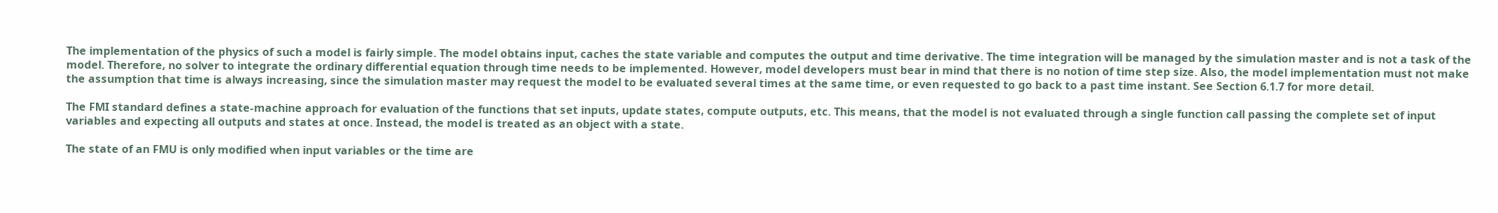The implementation of the physics of such a model is fairly simple. The model obtains input, caches the state variable and computes the output and time derivative. The time integration will be managed by the simulation master and is not a task of the model. Therefore, no solver to integrate the ordinary differential equation through time needs to be implemented. However, model developers must bear in mind that there is no notion of time step size. Also, the model implementation must not make the assumption that time is always increasing, since the simulation master may request the model to be evaluated several times at the same time, or even requested to go back to a past time instant. See Section 6.1.7 for more detail.

The FMI standard defines a state-machine approach for evaluation of the functions that set inputs, update states, compute outputs, etc. This means, that the model is not evaluated through a single function call passing the complete set of input variables and expecting all outputs and states at once. Instead, the model is treated as an object with a state.

The state of an FMU is only modified when input variables or the time are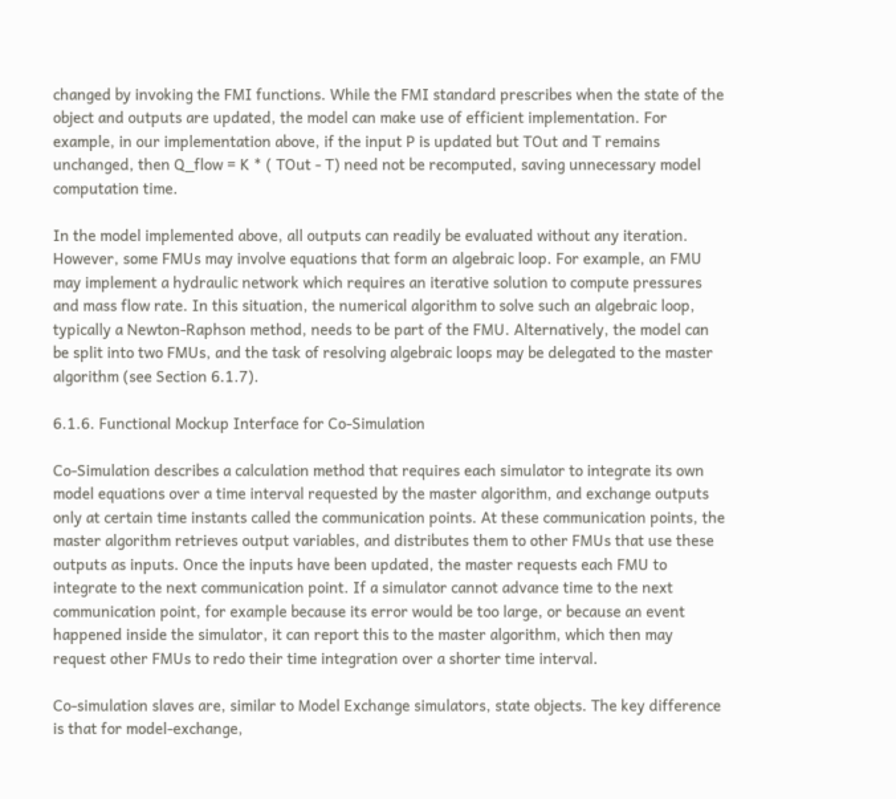changed by invoking the FMI functions. While the FMI standard prescribes when the state of the object and outputs are updated, the model can make use of efficient implementation. For example, in our implementation above, if the input P is updated but TOut and T remains unchanged, then Q_flow = K * ( TOut - T) need not be recomputed, saving unnecessary model computation time.

In the model implemented above, all outputs can readily be evaluated without any iteration. However, some FMUs may involve equations that form an algebraic loop. For example, an FMU may implement a hydraulic network which requires an iterative solution to compute pressures and mass flow rate. In this situation, the numerical algorithm to solve such an algebraic loop, typically a Newton-Raphson method, needs to be part of the FMU. Alternatively, the model can be split into two FMUs, and the task of resolving algebraic loops may be delegated to the master algorithm (see Section 6.1.7).

6.1.6. Functional Mockup Interface for Co-Simulation

Co-Simulation describes a calculation method that requires each simulator to integrate its own model equations over a time interval requested by the master algorithm, and exchange outputs only at certain time instants called the communication points. At these communication points, the master algorithm retrieves output variables, and distributes them to other FMUs that use these outputs as inputs. Once the inputs have been updated, the master requests each FMU to integrate to the next communication point. If a simulator cannot advance time to the next communication point, for example because its error would be too large, or because an event happened inside the simulator, it can report this to the master algorithm, which then may request other FMUs to redo their time integration over a shorter time interval.

Co-simulation slaves are, similar to Model Exchange simulators, state objects. The key difference is that for model-exchange,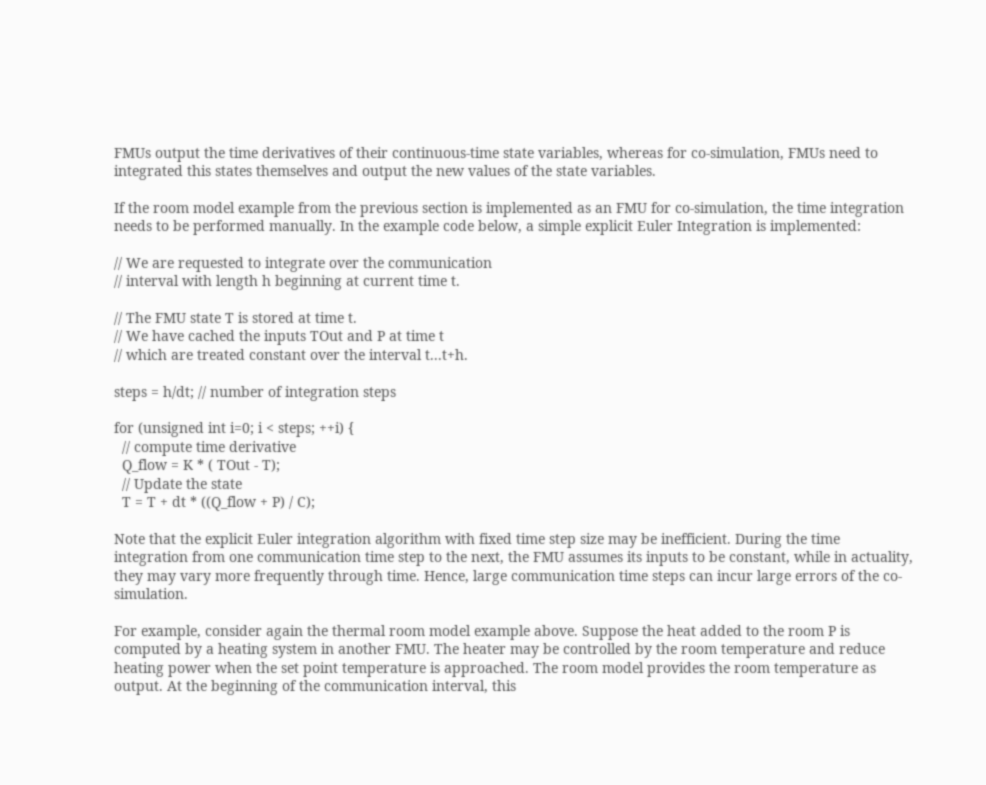FMUs output the time derivatives of their continuous-time state variables, whereas for co-simulation, FMUs need to integrated this states themselves and output the new values of the state variables.

If the room model example from the previous section is implemented as an FMU for co-simulation, the time integration needs to be performed manually. In the example code below, a simple explicit Euler Integration is implemented:

// We are requested to integrate over the communication
// interval with length h beginning at current time t.

// The FMU state T is stored at time t.
// We have cached the inputs TOut and P at time t
// which are treated constant over the interval t...t+h.

steps = h/dt; // number of integration steps

for (unsigned int i=0; i < steps; ++i) {
  // compute time derivative
  Q_flow = K * ( TOut - T);
  // Update the state
  T = T + dt * ((Q_flow + P) / C);

Note that the explicit Euler integration algorithm with fixed time step size may be inefficient. During the time integration from one communication time step to the next, the FMU assumes its inputs to be constant, while in actuality, they may vary more frequently through time. Hence, large communication time steps can incur large errors of the co-simulation.

For example, consider again the thermal room model example above. Suppose the heat added to the room P is computed by a heating system in another FMU. The heater may be controlled by the room temperature and reduce heating power when the set point temperature is approached. The room model provides the room temperature as output. At the beginning of the communication interval, this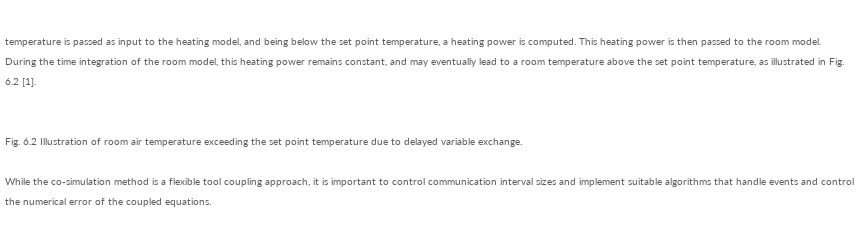temperature is passed as input to the heating model, and being below the set point temperature, a heating power is computed. This heating power is then passed to the room model. During the time integration of the room model, this heating power remains constant, and may eventually lead to a room temperature above the set point temperature, as illustrated in Fig. 6.2 [1].


Fig. 6.2 Illustration of room air temperature exceeding the set point temperature due to delayed variable exchange.

While the co-simulation method is a flexible tool coupling approach, it is important to control communication interval sizes and implement suitable algorithms that handle events and control the numerical error of the coupled equations.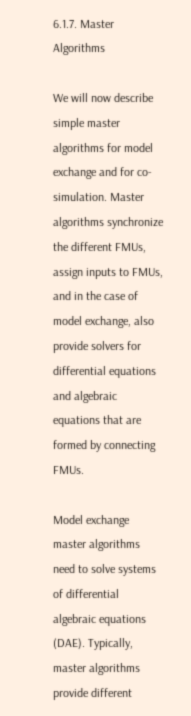6.1.7. Master Algorithms

We will now describe simple master algorithms for model exchange and for co-simulation. Master algorithms synchronize the different FMUs, assign inputs to FMUs, and in the case of model exchange, also provide solvers for differential equations and algebraic equations that are formed by connecting FMUs.

Model exchange master algorithms need to solve systems of differential algebraic equations (DAE). Typically, master algorithms provide different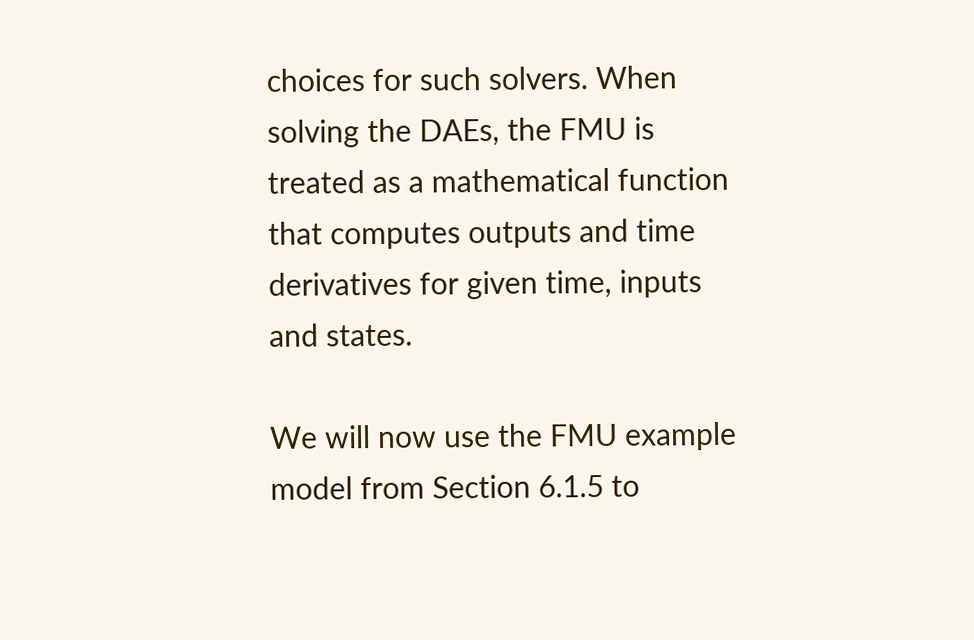choices for such solvers. When solving the DAEs, the FMU is treated as a mathematical function that computes outputs and time derivatives for given time, inputs and states.

We will now use the FMU example model from Section 6.1.5 to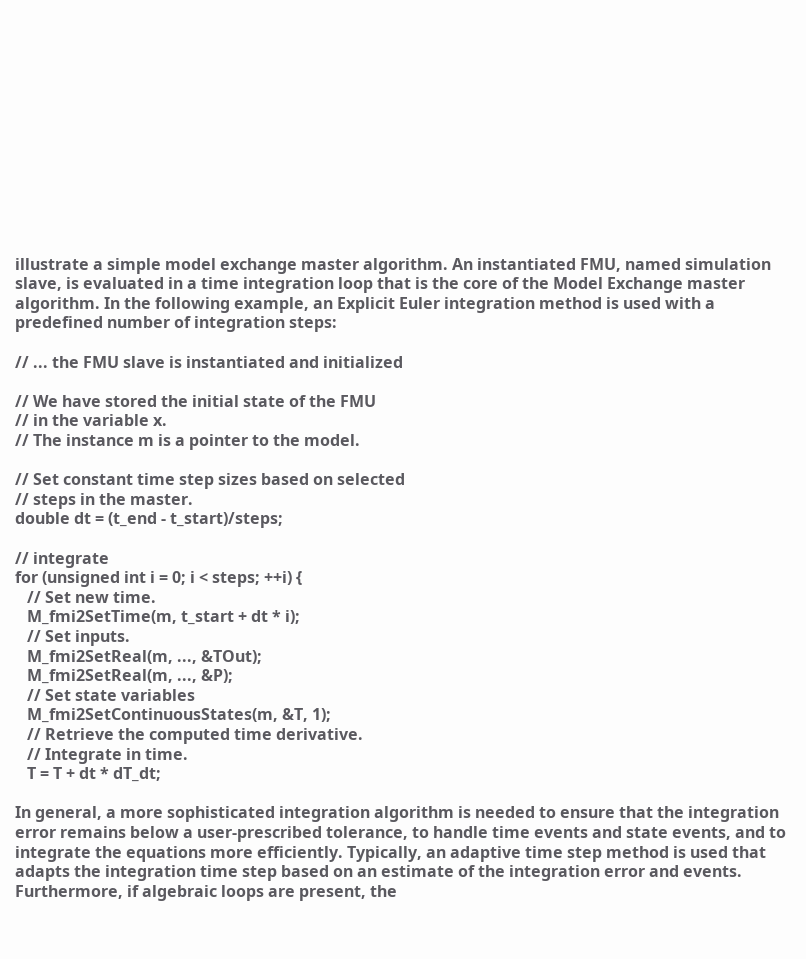illustrate a simple model exchange master algorithm. An instantiated FMU, named simulation slave, is evaluated in a time integration loop that is the core of the Model Exchange master algorithm. In the following example, an Explicit Euler integration method is used with a predefined number of integration steps:

// ... the FMU slave is instantiated and initialized

// We have stored the initial state of the FMU
// in the variable x.
// The instance m is a pointer to the model.

// Set constant time step sizes based on selected
// steps in the master.
double dt = (t_end - t_start)/steps;

// integrate
for (unsigned int i = 0; i < steps; ++i) {
   // Set new time.
   M_fmi2SetTime(m, t_start + dt * i);
   // Set inputs.
   M_fmi2SetReal(m, ..., &TOut);
   M_fmi2SetReal(m, ..., &P);
   // Set state variables
   M_fmi2SetContinuousStates(m, &T, 1);
   // Retrieve the computed time derivative.
   // Integrate in time.
   T = T + dt * dT_dt;

In general, a more sophisticated integration algorithm is needed to ensure that the integration error remains below a user-prescribed tolerance, to handle time events and state events, and to integrate the equations more efficiently. Typically, an adaptive time step method is used that adapts the integration time step based on an estimate of the integration error and events. Furthermore, if algebraic loops are present, the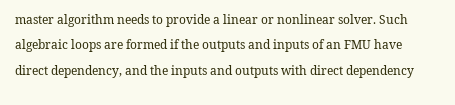master algorithm needs to provide a linear or nonlinear solver. Such algebraic loops are formed if the outputs and inputs of an FMU have direct dependency, and the inputs and outputs with direct dependency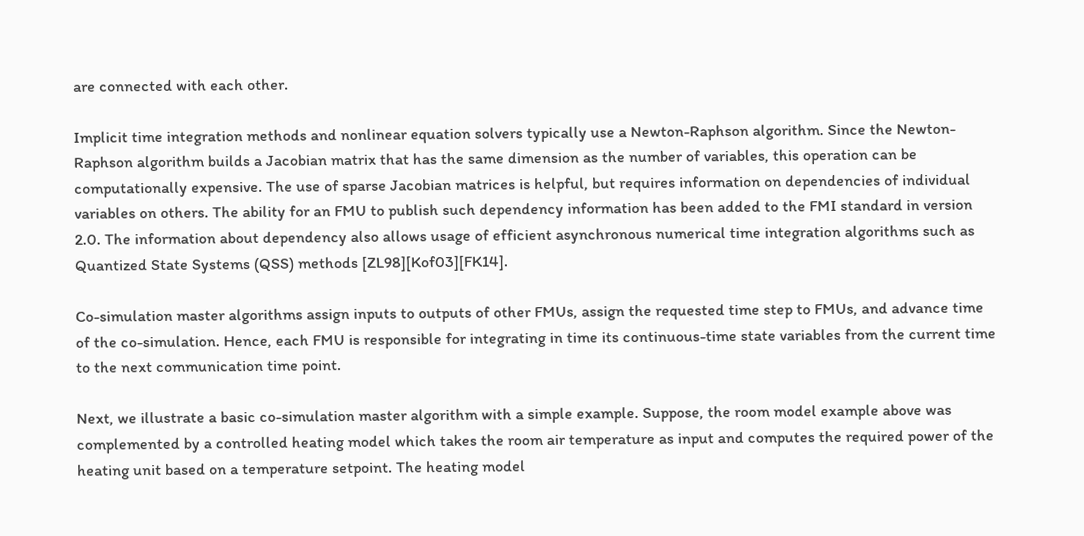are connected with each other.

Implicit time integration methods and nonlinear equation solvers typically use a Newton-Raphson algorithm. Since the Newton-Raphson algorithm builds a Jacobian matrix that has the same dimension as the number of variables, this operation can be computationally expensive. The use of sparse Jacobian matrices is helpful, but requires information on dependencies of individual variables on others. The ability for an FMU to publish such dependency information has been added to the FMI standard in version 2.0. The information about dependency also allows usage of efficient asynchronous numerical time integration algorithms such as Quantized State Systems (QSS) methods [ZL98][Kof03][FK14].

Co-simulation master algorithms assign inputs to outputs of other FMUs, assign the requested time step to FMUs, and advance time of the co-simulation. Hence, each FMU is responsible for integrating in time its continuous-time state variables from the current time to the next communication time point.

Next, we illustrate a basic co-simulation master algorithm with a simple example. Suppose, the room model example above was complemented by a controlled heating model which takes the room air temperature as input and computes the required power of the heating unit based on a temperature setpoint. The heating model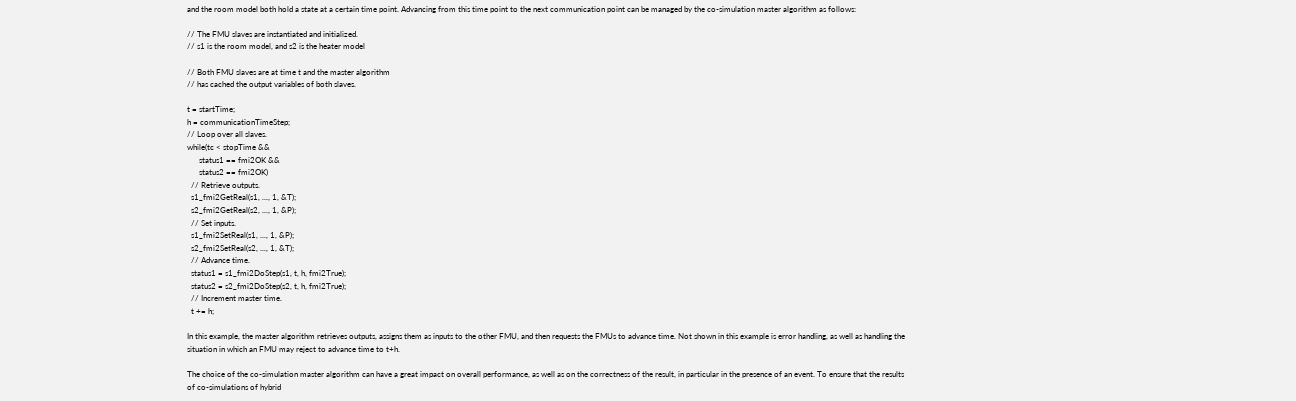and the room model both hold a state at a certain time point. Advancing from this time point to the next communication point can be managed by the co-simulation master algorithm as follows:

// The FMU slaves are instantiated and initialized.
// s1 is the room model, and s2 is the heater model

// Both FMU slaves are at time t and the master algorithm
// has cached the output variables of both slaves.

t = startTime;
h = communicationTimeStep;
// Loop over all slaves.
while(tc < stopTime &&
      status1 == fmi2OK &&
      status2 == fmi2OK)
  // Retrieve outputs.
  s1_fmi2GetReal(s1, ..., 1, &T);
  s2_fmi2GetReal(s2, ..., 1, &P);
  // Set inputs.
  s1_fmi2SetReal(s1, ..., 1, &P);
  s2_fmi2SetReal(s2, ..., 1, &T);
  // Advance time.
  status1 = s1_fmi2DoStep(s1, t, h, fmi2True);
  status2 = s2_fmi2DoStep(s2, t, h, fmi2True);
  // Increment master time.
  t += h;

In this example, the master algorithm retrieves outputs, assigns them as inputs to the other FMU, and then requests the FMUs to advance time. Not shown in this example is error handling, as well as handling the situation in which an FMU may reject to advance time to t+h.

The choice of the co-simulation master algorithm can have a great impact on overall performance, as well as on the correctness of the result, in particular in the presence of an event. To ensure that the results of co-simulations of hybrid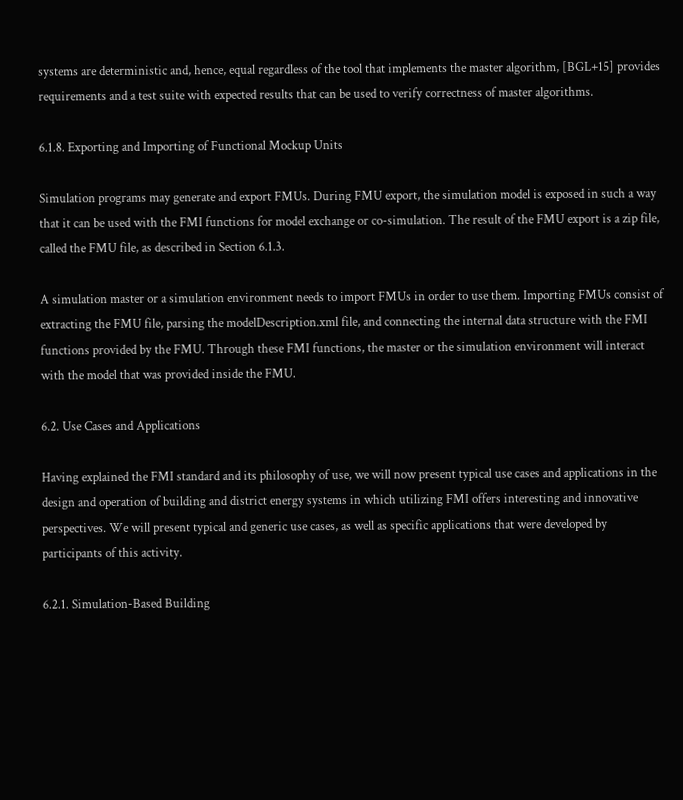systems are deterministic and, hence, equal regardless of the tool that implements the master algorithm, [BGL+15] provides requirements and a test suite with expected results that can be used to verify correctness of master algorithms.

6.1.8. Exporting and Importing of Functional Mockup Units

Simulation programs may generate and export FMUs. During FMU export, the simulation model is exposed in such a way that it can be used with the FMI functions for model exchange or co-simulation. The result of the FMU export is a zip file, called the FMU file, as described in Section 6.1.3.

A simulation master or a simulation environment needs to import FMUs in order to use them. Importing FMUs consist of extracting the FMU file, parsing the modelDescription.xml file, and connecting the internal data structure with the FMI functions provided by the FMU. Through these FMI functions, the master or the simulation environment will interact with the model that was provided inside the FMU.

6.2. Use Cases and Applications

Having explained the FMI standard and its philosophy of use, we will now present typical use cases and applications in the design and operation of building and district energy systems in which utilizing FMI offers interesting and innovative perspectives. We will present typical and generic use cases, as well as specific applications that were developed by participants of this activity.

6.2.1. Simulation-Based Building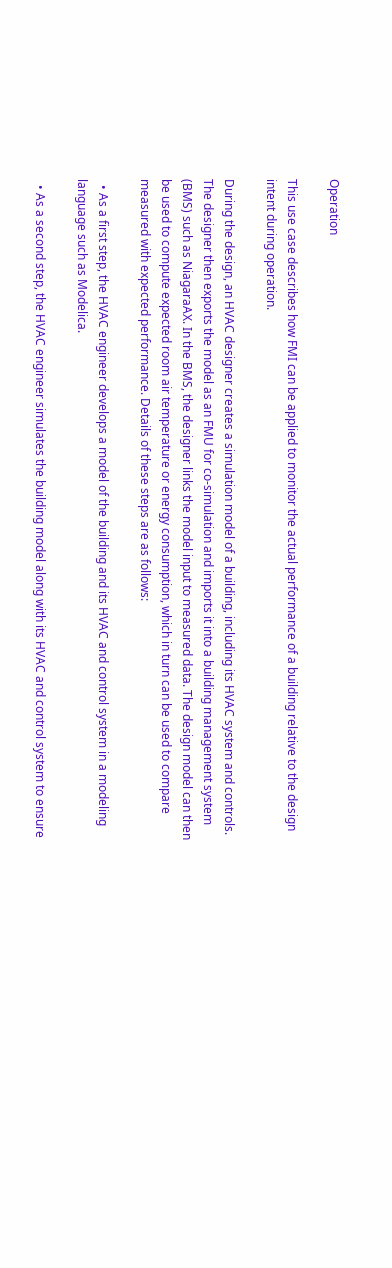Operation

This use case describes how FMI can be applied to monitor the actual performance of a building relative to the design intent during operation.

During the design, an HVAC designer creates a simulation model of a building, including its HVAC system and controls. The designer then exports the model as an FMU for co-simulation and imports it into a building management system (BMS) such as NiagaraAX. In the BMS, the designer links the model input to measured data. The design model can then be used to compute expected room air temperature or energy consumption, which in turn can be used to compare measured with expected performance. Details of these steps are as follows:

  • As a first step, the HVAC engineer develops a model of the building and its HVAC and control system in a modeling language such as Modelica.

  • As a second step, the HVAC engineer simulates the building model along with its HVAC and control system to ensure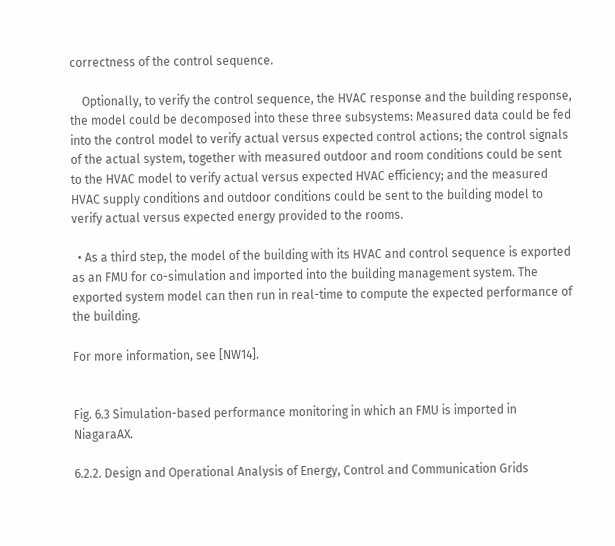correctness of the control sequence.

    Optionally, to verify the control sequence, the HVAC response and the building response, the model could be decomposed into these three subsystems: Measured data could be fed into the control model to verify actual versus expected control actions; the control signals of the actual system, together with measured outdoor and room conditions could be sent to the HVAC model to verify actual versus expected HVAC efficiency; and the measured HVAC supply conditions and outdoor conditions could be sent to the building model to verify actual versus expected energy provided to the rooms.

  • As a third step, the model of the building with its HVAC and control sequence is exported as an FMU for co-simulation and imported into the building management system. The exported system model can then run in real-time to compute the expected performance of the building.

For more information, see [NW14].


Fig. 6.3 Simulation-based performance monitoring in which an FMU is imported in NiagaraAX.

6.2.2. Design and Operational Analysis of Energy, Control and Communication Grids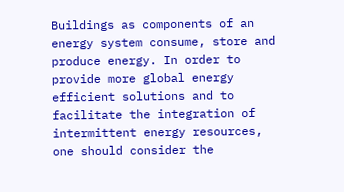Buildings as components of an energy system consume, store and produce energy. In order to provide more global energy efficient solutions and to facilitate the integration of intermittent energy resources, one should consider the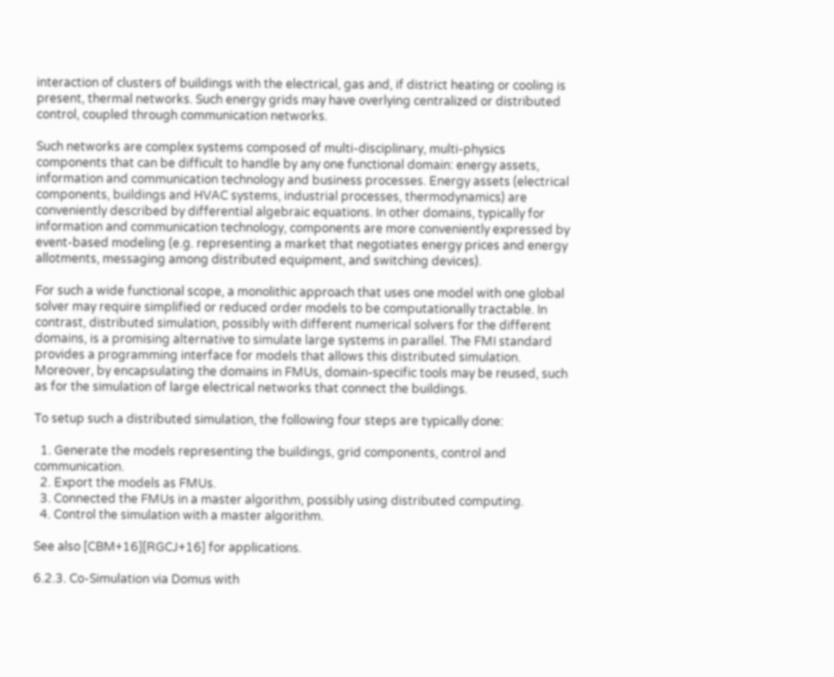interaction of clusters of buildings with the electrical, gas and, if district heating or cooling is present, thermal networks. Such energy grids may have overlying centralized or distributed control, coupled through communication networks.

Such networks are complex systems composed of multi-disciplinary, multi-physics components that can be difficult to handle by any one functional domain: energy assets, information and communication technology and business processes. Energy assets (electrical components, buildings and HVAC systems, industrial processes, thermodynamics) are conveniently described by differential algebraic equations. In other domains, typically for information and communication technology, components are more conveniently expressed by event-based modeling (e.g. representing a market that negotiates energy prices and energy allotments, messaging among distributed equipment, and switching devices).

For such a wide functional scope, a monolithic approach that uses one model with one global solver may require simplified or reduced order models to be computationally tractable. In contrast, distributed simulation, possibly with different numerical solvers for the different domains, is a promising alternative to simulate large systems in parallel. The FMI standard provides a programming interface for models that allows this distributed simulation. Moreover, by encapsulating the domains in FMUs, domain-specific tools may be reused, such as for the simulation of large electrical networks that connect the buildings.

To setup such a distributed simulation, the following four steps are typically done:

  1. Generate the models representing the buildings, grid components, control and communication.
  2. Export the models as FMUs.
  3. Connected the FMUs in a master algorithm, possibly using distributed computing.
  4. Control the simulation with a master algorithm.

See also [CBM+16][RGCJ+16] for applications.

6.2.3. Co-Simulation via Domus with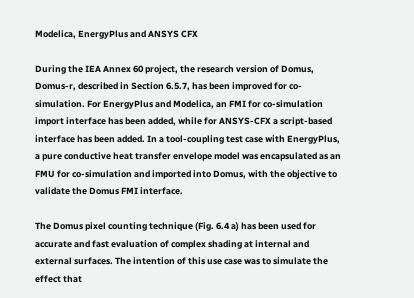Modelica, EnergyPlus and ANSYS CFX

During the IEA Annex 60 project, the research version of Domus, Domus-r, described in Section 6.5.7, has been improved for co-simulation. For EnergyPlus and Modelica, an FMI for co-simulation import interface has been added, while for ANSYS-CFX a script-based interface has been added. In a tool-coupling test case with EnergyPlus, a pure conductive heat transfer envelope model was encapsulated as an FMU for co-simulation and imported into Domus, with the objective to validate the Domus FMI interface.

The Domus pixel counting technique (Fig. 6.4 a) has been used for accurate and fast evaluation of complex shading at internal and external surfaces. The intention of this use case was to simulate the effect that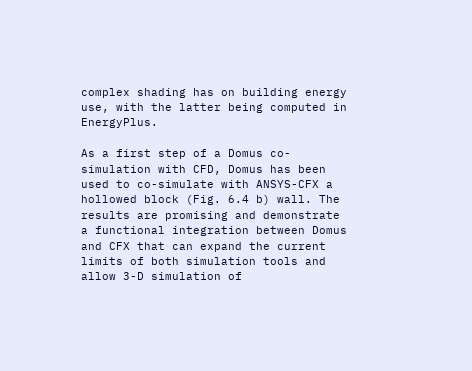complex shading has on building energy use, with the latter being computed in EnergyPlus.

As a first step of a Domus co-simulation with CFD, Domus has been used to co-simulate with ANSYS-CFX a hollowed block (Fig. 6.4 b) wall. The results are promising and demonstrate a functional integration between Domus and CFX that can expand the current limits of both simulation tools and allow 3-D simulation of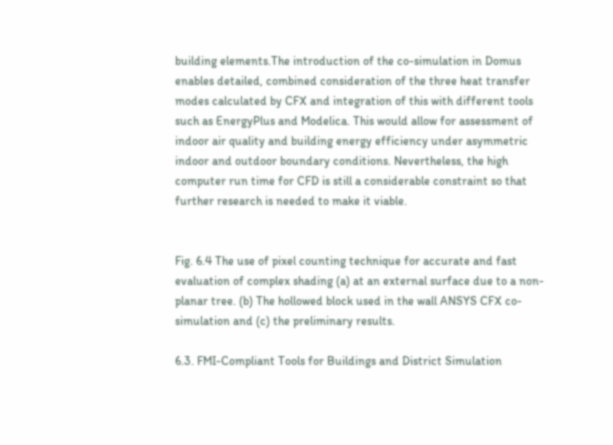building elements.The introduction of the co-simulation in Domus enables detailed, combined consideration of the three heat transfer modes calculated by CFX and integration of this with different tools such as EnergyPlus and Modelica. This would allow for assessment of indoor air quality and building energy efficiency under asymmetric indoor and outdoor boundary conditions. Nevertheless, the high computer run time for CFD is still a considerable constraint so that further research is needed to make it viable.


Fig. 6.4 The use of pixel counting technique for accurate and fast evaluation of complex shading (a) at an external surface due to a non-planar tree. (b) The hollowed block used in the wall ANSYS CFX co-simulation and (c) the preliminary results.

6.3. FMI-Compliant Tools for Buildings and District Simulation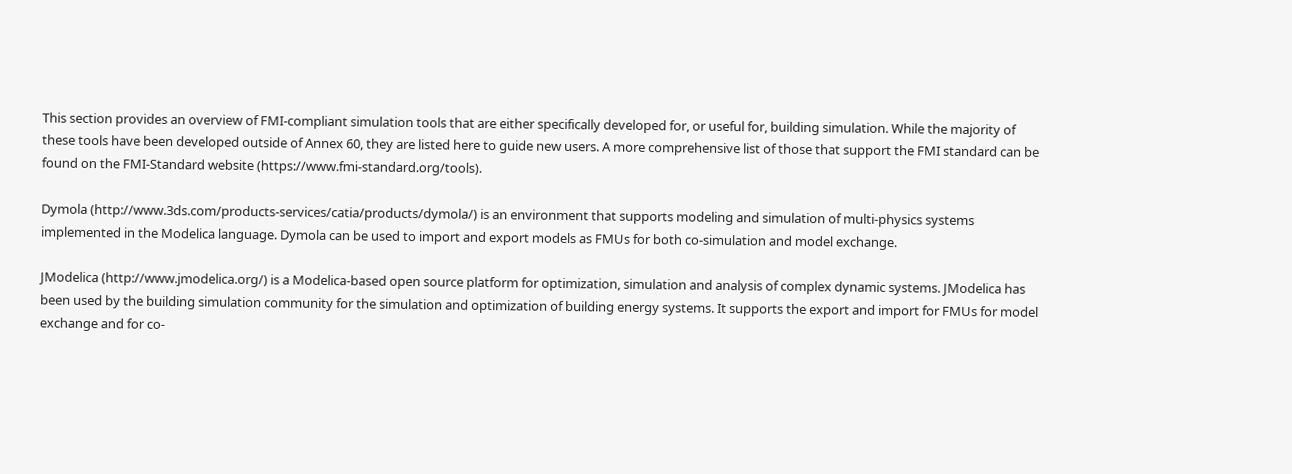This section provides an overview of FMI-compliant simulation tools that are either specifically developed for, or useful for, building simulation. While the majority of these tools have been developed outside of Annex 60, they are listed here to guide new users. A more comprehensive list of those that support the FMI standard can be found on the FMI-Standard website (https://www.fmi-standard.org/tools).

Dymola (http://www.3ds.com/products-services/catia/products/dymola/) is an environment that supports modeling and simulation of multi-physics systems implemented in the Modelica language. Dymola can be used to import and export models as FMUs for both co-simulation and model exchange.

JModelica (http://www.jmodelica.org/) is a Modelica-based open source platform for optimization, simulation and analysis of complex dynamic systems. JModelica has been used by the building simulation community for the simulation and optimization of building energy systems. It supports the export and import for FMUs for model exchange and for co-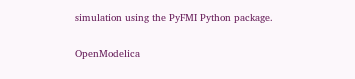simulation using the PyFMI Python package.

OpenModelica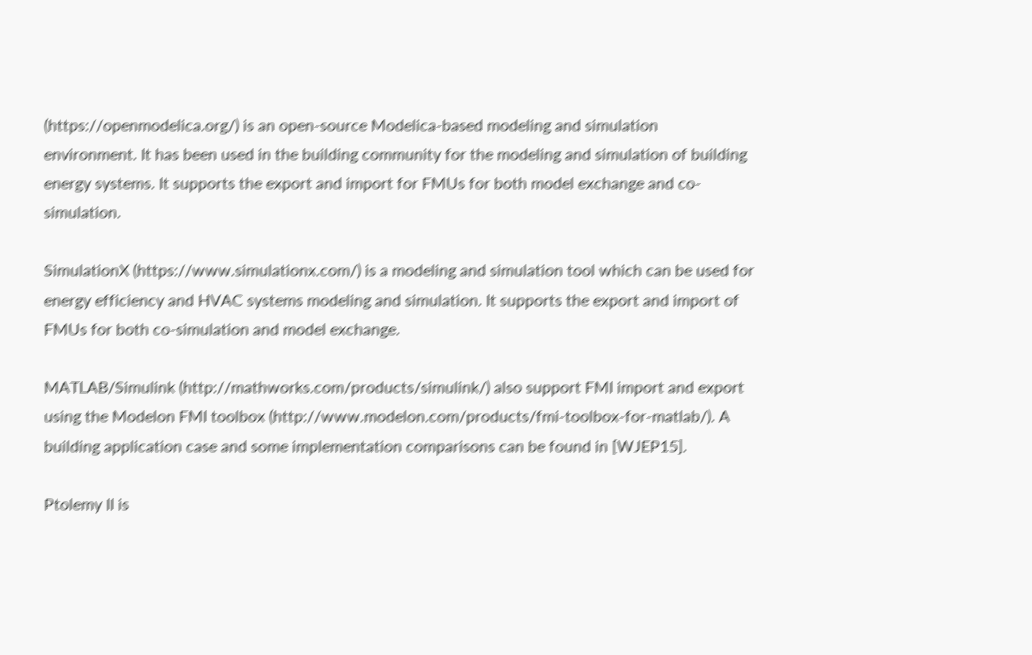(https://openmodelica.org/) is an open-source Modelica-based modeling and simulation environment. It has been used in the building community for the modeling and simulation of building energy systems. It supports the export and import for FMUs for both model exchange and co-simulation.

SimulationX (https://www.simulationx.com/) is a modeling and simulation tool which can be used for energy efficiency and HVAC systems modeling and simulation. It supports the export and import of FMUs for both co-simulation and model exchange.

MATLAB/Simulink (http://mathworks.com/products/simulink/) also support FMI import and export using the Modelon FMI toolbox (http://www.modelon.com/products/fmi-toolbox-for-matlab/). A building application case and some implementation comparisons can be found in [WJEP15].

Ptolemy II is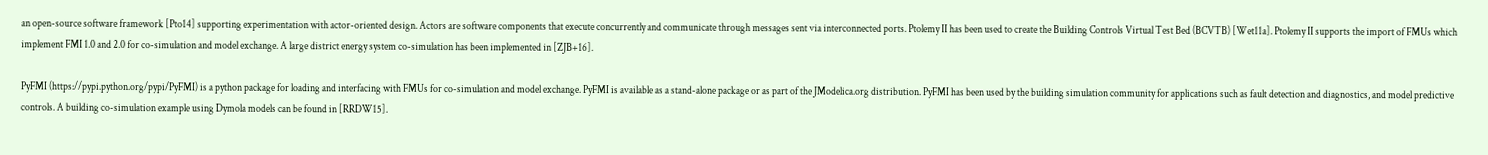an open-source software framework [Pto14] supporting experimentation with actor-oriented design. Actors are software components that execute concurrently and communicate through messages sent via interconnected ports. Ptolemy II has been used to create the Building Controls Virtual Test Bed (BCVTB) [Wet11a]. Ptolemy II supports the import of FMUs which implement FMI 1.0 and 2.0 for co-simulation and model exchange. A large district energy system co-simulation has been implemented in [ZJB+16].

PyFMI (https://pypi.python.org/pypi/PyFMI) is a python package for loading and interfacing with FMUs for co-simulation and model exchange. PyFMI is available as a stand-alone package or as part of the JModelica.org distribution. PyFMI has been used by the building simulation community for applications such as fault detection and diagnostics, and model predictive controls. A building co-simulation example using Dymola models can be found in [RRDW15].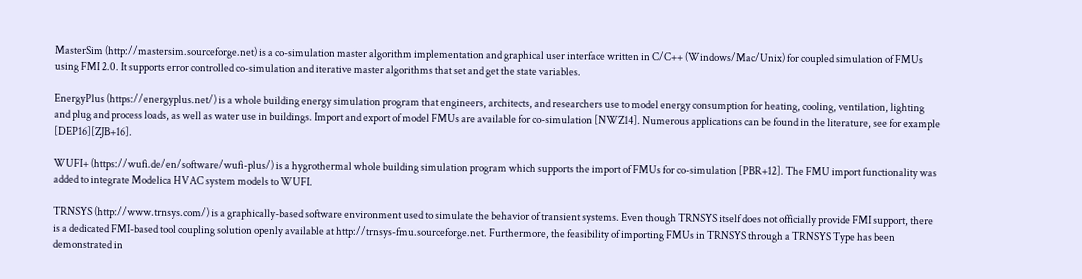MasterSim (http://mastersim.sourceforge.net) is a co-simulation master algorithm implementation and graphical user interface written in C/C++ (Windows/Mac/Unix) for coupled simulation of FMUs using FMI 2.0. It supports error controlled co-simulation and iterative master algorithms that set and get the state variables.

EnergyPlus (https://energyplus.net/) is a whole building energy simulation program that engineers, architects, and researchers use to model energy consumption for heating, cooling, ventilation, lighting and plug and process loads, as well as water use in buildings. Import and export of model FMUs are available for co-simulation [NWZ14]. Numerous applications can be found in the literature, see for example [DEP16][ZJB+16].

WUFI+ (https://wufi.de/en/software/wufi-plus/) is a hygrothermal whole building simulation program which supports the import of FMUs for co-simulation [PBR+12]. The FMU import functionality was added to integrate Modelica HVAC system models to WUFI.

TRNSYS (http://www.trnsys.com/) is a graphically-based software environment used to simulate the behavior of transient systems. Even though TRNSYS itself does not officially provide FMI support, there is a dedicated FMI-based tool coupling solution openly available at http://trnsys-fmu.sourceforge.net. Furthermore, the feasibility of importing FMUs in TRNSYS through a TRNSYS Type has been demonstrated in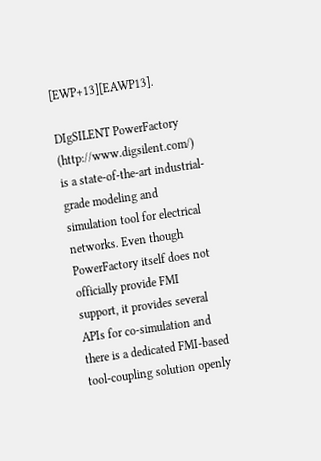[EWP+13][EAWP13].

DIgSILENT PowerFactory (http://www.digsilent.com/) is a state-of-the-art industrial-grade modeling and simulation tool for electrical networks. Even though PowerFactory itself does not officially provide FMI support, it provides several APIs for co-simulation and there is a dedicated FMI-based tool-coupling solution openly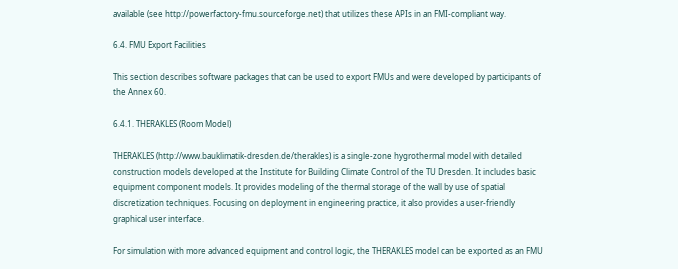available (see http://powerfactory-fmu.sourceforge.net) that utilizes these APIs in an FMI-compliant way.

6.4. FMU Export Facilities

This section describes software packages that can be used to export FMUs and were developed by participants of the Annex 60.

6.4.1. THERAKLES (Room Model)

THERAKLES (http://www.bauklimatik-dresden.de/therakles) is a single-zone hygrothermal model with detailed construction models developed at the Institute for Building Climate Control of the TU Dresden. It includes basic equipment component models. It provides modeling of the thermal storage of the wall by use of spatial discretization techniques. Focusing on deployment in engineering practice, it also provides a user-friendly graphical user interface.

For simulation with more advanced equipment and control logic, the THERAKLES model can be exported as an FMU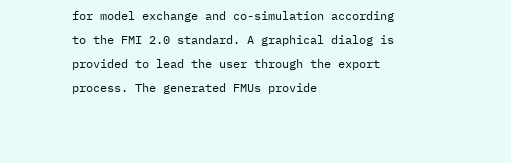for model exchange and co-simulation according to the FMI 2.0 standard. A graphical dialog is provided to lead the user through the export process. The generated FMUs provide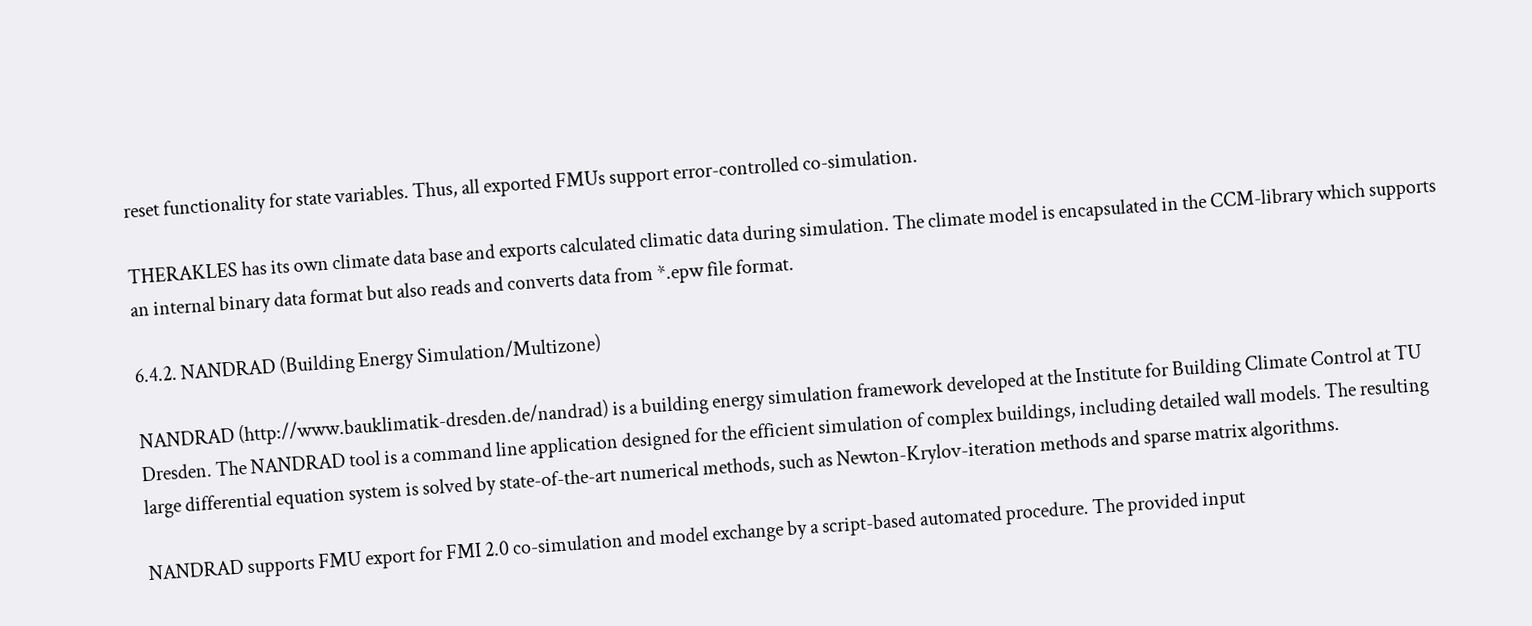reset functionality for state variables. Thus, all exported FMUs support error-controlled co-simulation.

THERAKLES has its own climate data base and exports calculated climatic data during simulation. The climate model is encapsulated in the CCM-library which supports an internal binary data format but also reads and converts data from *.epw file format.

6.4.2. NANDRAD (Building Energy Simulation/Multizone)

NANDRAD (http://www.bauklimatik-dresden.de/nandrad) is a building energy simulation framework developed at the Institute for Building Climate Control at TU Dresden. The NANDRAD tool is a command line application designed for the efficient simulation of complex buildings, including detailed wall models. The resulting large differential equation system is solved by state-of-the-art numerical methods, such as Newton-Krylov-iteration methods and sparse matrix algorithms.

NANDRAD supports FMU export for FMI 2.0 co-simulation and model exchange by a script-based automated procedure. The provided input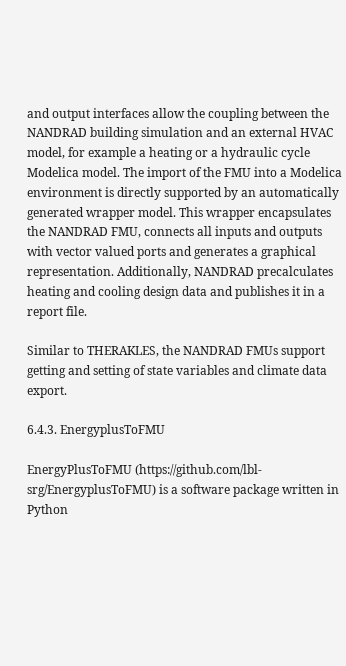and output interfaces allow the coupling between the NANDRAD building simulation and an external HVAC model, for example a heating or a hydraulic cycle Modelica model. The import of the FMU into a Modelica environment is directly supported by an automatically generated wrapper model. This wrapper encapsulates the NANDRAD FMU, connects all inputs and outputs with vector valued ports and generates a graphical representation. Additionally, NANDRAD precalculates heating and cooling design data and publishes it in a report file.

Similar to THERAKLES, the NANDRAD FMUs support getting and setting of state variables and climate data export.

6.4.3. EnergyplusToFMU

EnergyPlusToFMU (https://github.com/lbl-srg/EnergyplusToFMU) is a software package written in Python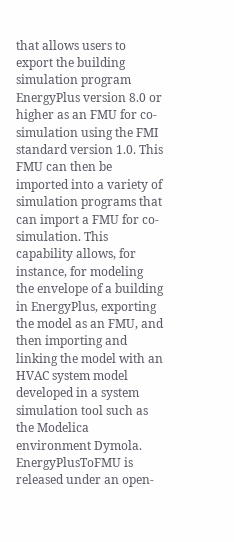that allows users to export the building simulation program EnergyPlus version 8.0 or higher as an FMU for co-simulation using the FMI standard version 1.0. This FMU can then be imported into a variety of simulation programs that can import a FMU for co-simulation. This capability allows, for instance, for modeling the envelope of a building in EnergyPlus, exporting the model as an FMU, and then importing and linking the model with an HVAC system model developed in a system simulation tool such as the Modelica environment Dymola. EnergyPlusToFMU is released under an open-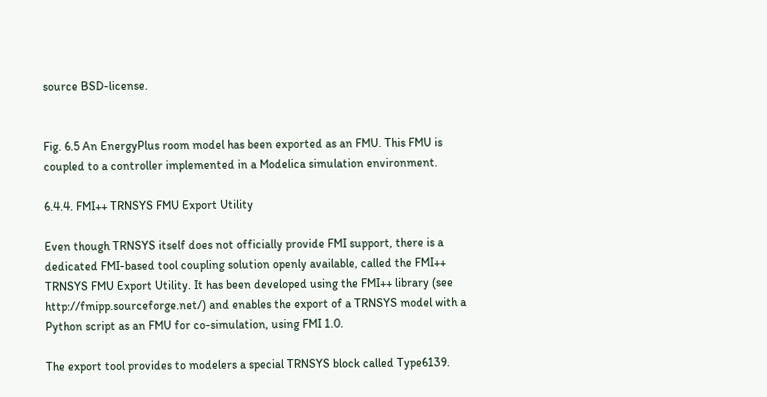source BSD-license.


Fig. 6.5 An EnergyPlus room model has been exported as an FMU. This FMU is coupled to a controller implemented in a Modelica simulation environment.

6.4.4. FMI++ TRNSYS FMU Export Utility

Even though TRNSYS itself does not officially provide FMI support, there is a dedicated FMI-based tool coupling solution openly available, called the FMI++ TRNSYS FMU Export Utility. It has been developed using the FMI++ library (see http://fmipp.sourceforge.net/) and enables the export of a TRNSYS model with a Python script as an FMU for co-simulation, using FMI 1.0.

The export tool provides to modelers a special TRNSYS block called Type6139.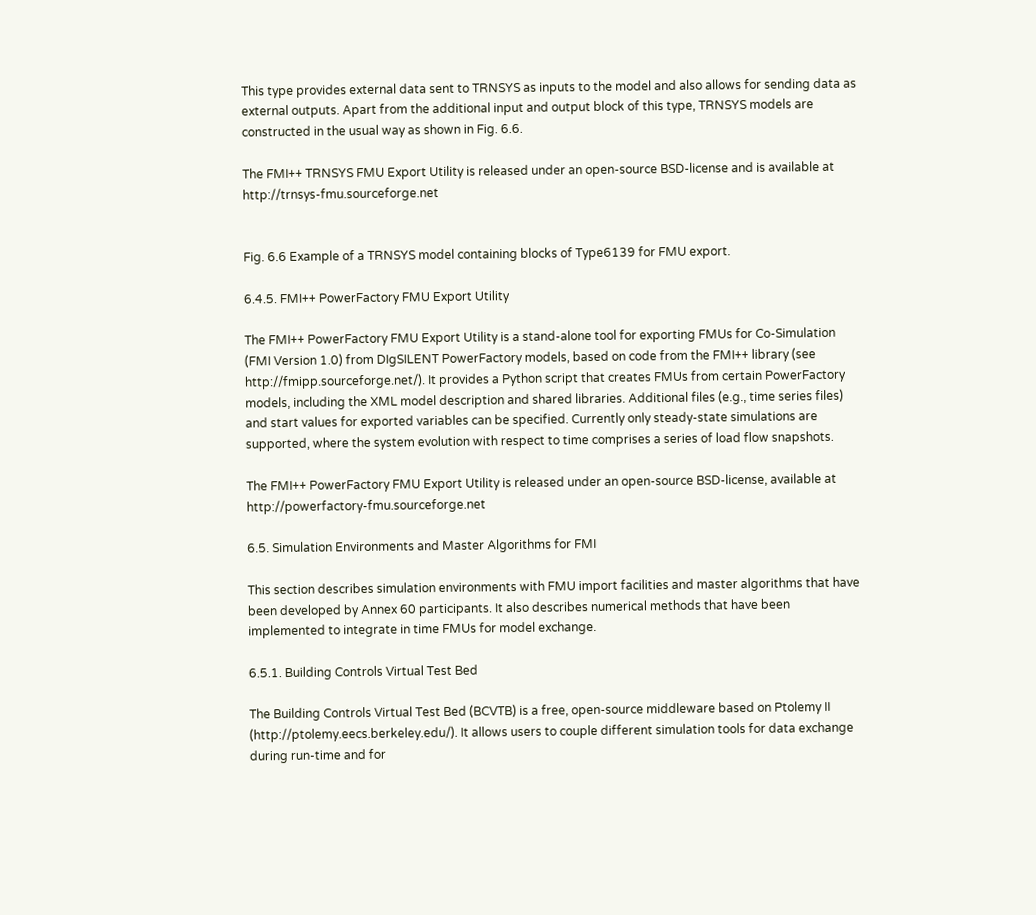This type provides external data sent to TRNSYS as inputs to the model and also allows for sending data as external outputs. Apart from the additional input and output block of this type, TRNSYS models are constructed in the usual way as shown in Fig. 6.6.

The FMI++ TRNSYS FMU Export Utility is released under an open-source BSD-license and is available at http://trnsys-fmu.sourceforge.net


Fig. 6.6 Example of a TRNSYS model containing blocks of Type6139 for FMU export.

6.4.5. FMI++ PowerFactory FMU Export Utility

The FMI++ PowerFactory FMU Export Utility is a stand-alone tool for exporting FMUs for Co-Simulation (FMI Version 1.0) from DIgSILENT PowerFactory models, based on code from the FMI++ library (see http://fmipp.sourceforge.net/). It provides a Python script that creates FMUs from certain PowerFactory models, including the XML model description and shared libraries. Additional files (e.g., time series files) and start values for exported variables can be specified. Currently only steady-state simulations are supported, where the system evolution with respect to time comprises a series of load flow snapshots.

The FMI++ PowerFactory FMU Export Utility is released under an open-source BSD-license, available at http://powerfactory-fmu.sourceforge.net

6.5. Simulation Environments and Master Algorithms for FMI

This section describes simulation environments with FMU import facilities and master algorithms that have been developed by Annex 60 participants. It also describes numerical methods that have been implemented to integrate in time FMUs for model exchange.

6.5.1. Building Controls Virtual Test Bed

The Building Controls Virtual Test Bed (BCVTB) is a free, open-source middleware based on Ptolemy II (http://ptolemy.eecs.berkeley.edu/). It allows users to couple different simulation tools for data exchange during run-time and for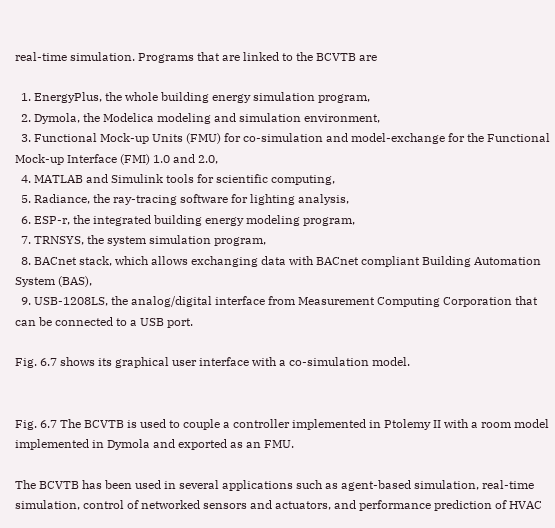real-time simulation. Programs that are linked to the BCVTB are

  1. EnergyPlus, the whole building energy simulation program,
  2. Dymola, the Modelica modeling and simulation environment,
  3. Functional Mock-up Units (FMU) for co-simulation and model-exchange for the Functional Mock-up Interface (FMI) 1.0 and 2.0,
  4. MATLAB and Simulink tools for scientific computing,
  5. Radiance, the ray-tracing software for lighting analysis,
  6. ESP-r, the integrated building energy modeling program,
  7. TRNSYS, the system simulation program,
  8. BACnet stack, which allows exchanging data with BACnet compliant Building Automation System (BAS),
  9. USB-1208LS, the analog/digital interface from Measurement Computing Corporation that can be connected to a USB port.

Fig. 6.7 shows its graphical user interface with a co-simulation model.


Fig. 6.7 The BCVTB is used to couple a controller implemented in Ptolemy II with a room model implemented in Dymola and exported as an FMU.

The BCVTB has been used in several applications such as agent-based simulation, real-time simulation, control of networked sensors and actuators, and performance prediction of HVAC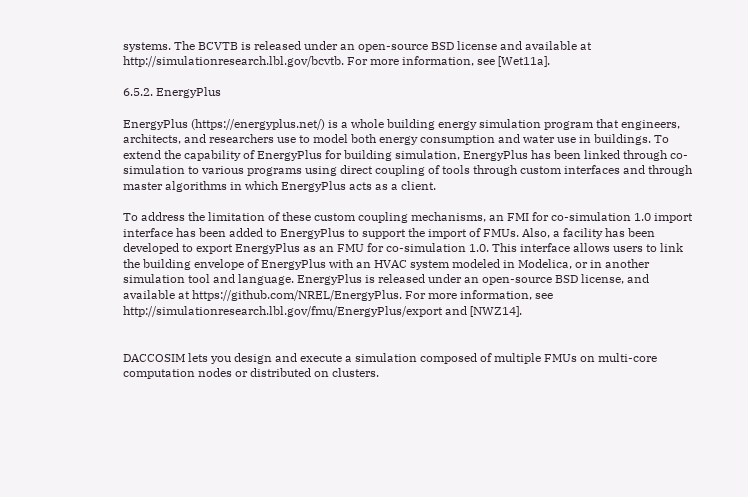systems. The BCVTB is released under an open-source BSD license and available at http://simulationresearch.lbl.gov/bcvtb. For more information, see [Wet11a].

6.5.2. EnergyPlus

EnergyPlus (https://energyplus.net/) is a whole building energy simulation program that engineers, architects, and researchers use to model both energy consumption and water use in buildings. To extend the capability of EnergyPlus for building simulation, EnergyPlus has been linked through co-simulation to various programs using direct coupling of tools through custom interfaces and through master algorithms in which EnergyPlus acts as a client.

To address the limitation of these custom coupling mechanisms, an FMI for co-simulation 1.0 import interface has been added to EnergyPlus to support the import of FMUs. Also, a facility has been developed to export EnergyPlus as an FMU for co-simulation 1.0. This interface allows users to link the building envelope of EnergyPlus with an HVAC system modeled in Modelica, or in another simulation tool and language. EnergyPlus is released under an open-source BSD license, and available at https://github.com/NREL/EnergyPlus. For more information, see http://simulationresearch.lbl.gov/fmu/EnergyPlus/export and [NWZ14].


DACCOSIM lets you design and execute a simulation composed of multiple FMUs on multi-core computation nodes or distributed on clusters.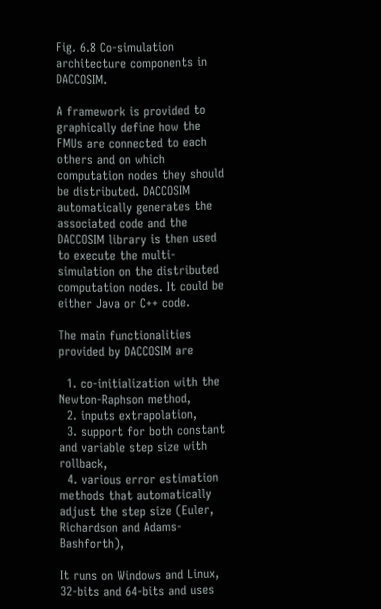Fig. 6.8 Co-simulation architecture components in DACCOSIM.

A framework is provided to graphically define how the FMUs are connected to each others and on which computation nodes they should be distributed. DACCOSIM automatically generates the associated code and the DACCOSIM library is then used to execute the multi-simulation on the distributed computation nodes. It could be either Java or C++ code.

The main functionalities provided by DACCOSIM are

  1. co-initialization with the Newton-Raphson method,
  2. inputs extrapolation,
  3. support for both constant and variable step size with rollback,
  4. various error estimation methods that automatically adjust the step size (Euler, Richardson and Adams-Bashforth),

It runs on Windows and Linux, 32-bits and 64-bits and uses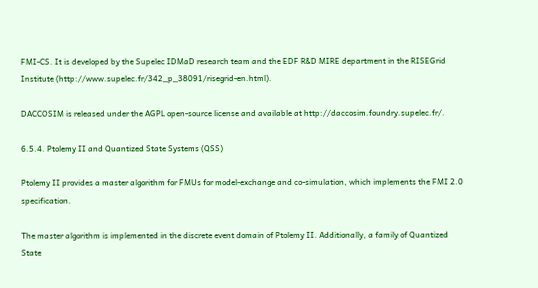FMI-CS. It is developed by the Supelec IDMaD research team and the EDF R&D MIRE department in the RISEGrid Institute (http://www.supelec.fr/342_p_38091/risegrid-en.html).

DACCOSIM is released under the AGPL open-source license and available at http://daccosim.foundry.supelec.fr/.

6.5.4. Ptolemy II and Quantized State Systems (QSS)

Ptolemy II provides a master algorithm for FMUs for model-exchange and co-simulation, which implements the FMI 2.0 specification.

The master algorithm is implemented in the discrete event domain of Ptolemy II. Additionally, a family of Quantized State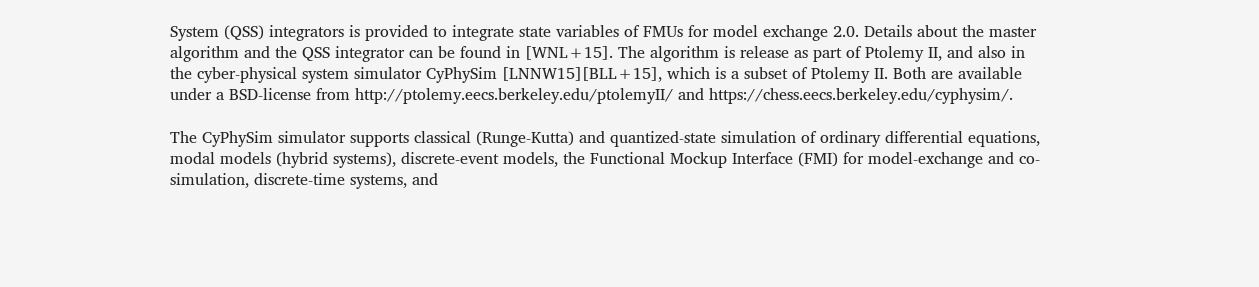System (QSS) integrators is provided to integrate state variables of FMUs for model exchange 2.0. Details about the master algorithm and the QSS integrator can be found in [WNL+15]. The algorithm is release as part of Ptolemy II, and also in the cyber-physical system simulator CyPhySim [LNNW15][BLL+15], which is a subset of Ptolemy II. Both are available under a BSD-license from http://ptolemy.eecs.berkeley.edu/ptolemyII/ and https://chess.eecs.berkeley.edu/cyphysim/.

The CyPhySim simulator supports classical (Runge-Kutta) and quantized-state simulation of ordinary differential equations, modal models (hybrid systems), discrete-event models, the Functional Mockup Interface (FMI) for model-exchange and co-simulation, discrete-time systems, and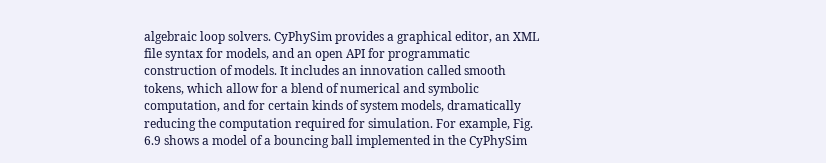algebraic loop solvers. CyPhySim provides a graphical editor, an XML file syntax for models, and an open API for programmatic construction of models. It includes an innovation called smooth tokens, which allow for a blend of numerical and symbolic computation, and for certain kinds of system models, dramatically reducing the computation required for simulation. For example, Fig. 6.9 shows a model of a bouncing ball implemented in the CyPhySim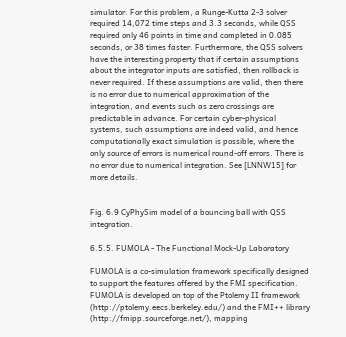simulator. For this problem, a Runge-Kutta 2-3 solver required 14,072 time steps and 3.3 seconds, while QSS required only 46 points in time and completed in 0.085 seconds, or 38 times faster. Furthermore, the QSS solvers have the interesting property that if certain assumptions about the integrator inputs are satisfied, then rollback is never required. If these assumptions are valid, then there is no error due to numerical approximation of the integration, and events such as zero crossings are predictable in advance. For certain cyber-physical systems, such assumptions are indeed valid, and hence computationally exact simulation is possible, where the only source of errors is numerical round-off errors. There is no error due to numerical integration. See [LNNW15] for more details.


Fig. 6.9 CyPhySim model of a bouncing ball with QSS integration.

6.5.5. FUMOLA - The Functional Mock-Up Laboratory

FUMOLA is a co-simulation framework specifically designed to support the features offered by the FMI specification. FUMOLA is developed on top of the Ptolemy II framework (http://ptolemy.eecs.berkeley.edu/) and the FMI++ library (http://fmipp.sourceforge.net/), mapping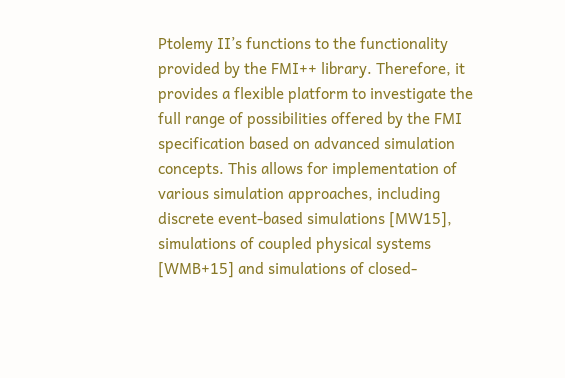Ptolemy II’s functions to the functionality provided by the FMI++ library. Therefore, it provides a flexible platform to investigate the full range of possibilities offered by the FMI specification based on advanced simulation concepts. This allows for implementation of various simulation approaches, including discrete event-based simulations [MW15], simulations of coupled physical systems [WMB+15] and simulations of closed-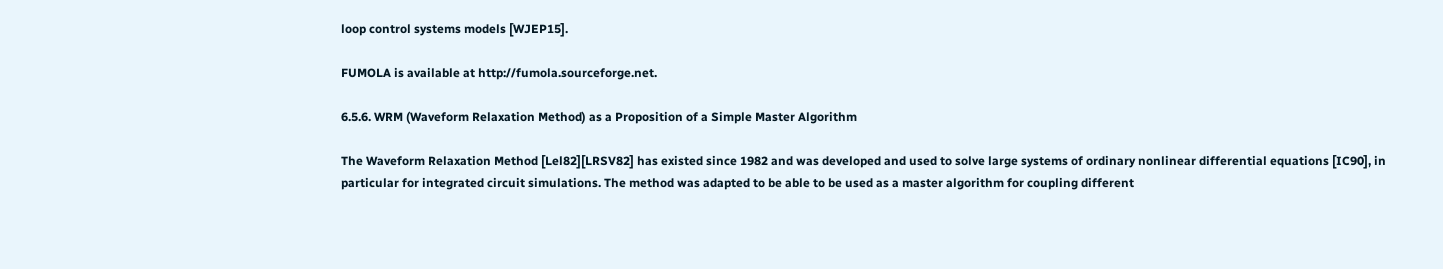loop control systems models [WJEP15].

FUMOLA is available at http://fumola.sourceforge.net.

6.5.6. WRM (Waveform Relaxation Method) as a Proposition of a Simple Master Algorithm

The Waveform Relaxation Method [Lel82][LRSV82] has existed since 1982 and was developed and used to solve large systems of ordinary nonlinear differential equations [IC90], in particular for integrated circuit simulations. The method was adapted to be able to be used as a master algorithm for coupling different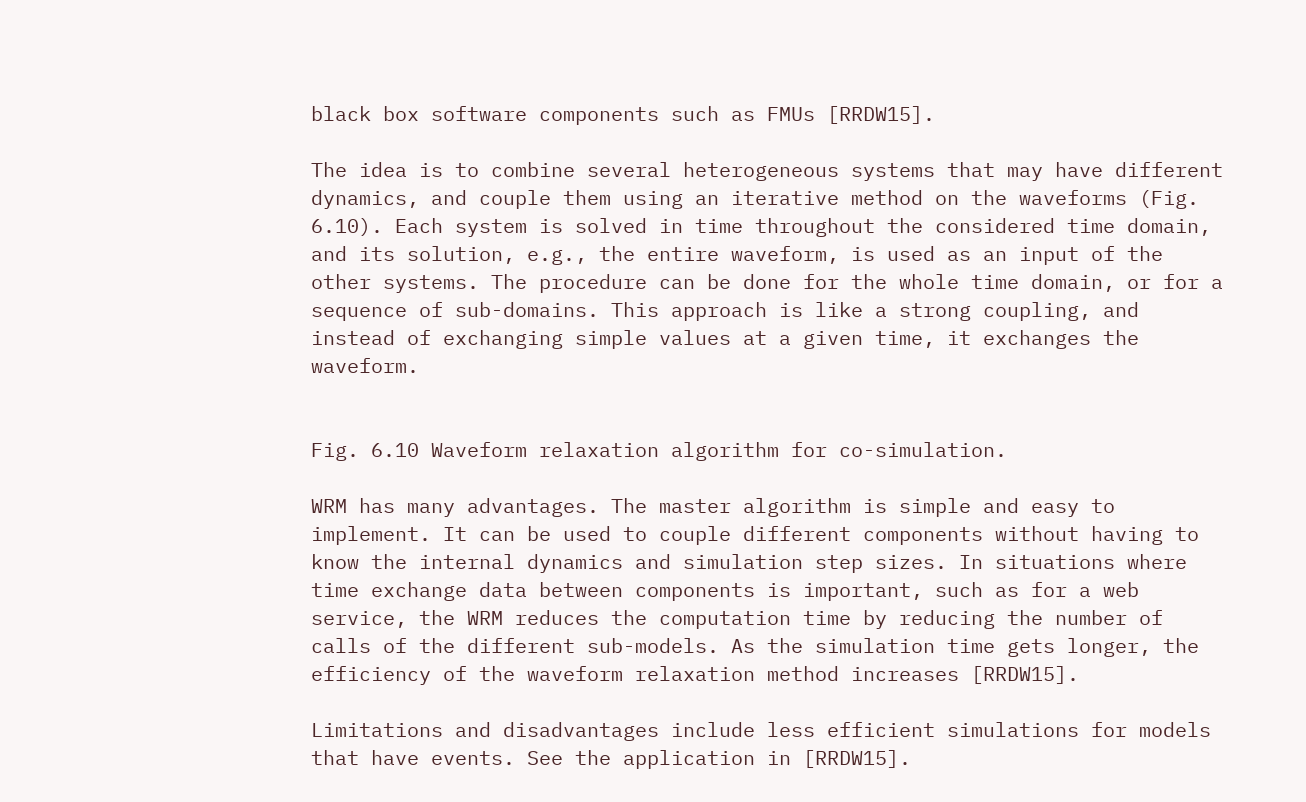black box software components such as FMUs [RRDW15].

The idea is to combine several heterogeneous systems that may have different dynamics, and couple them using an iterative method on the waveforms (Fig. 6.10). Each system is solved in time throughout the considered time domain, and its solution, e.g., the entire waveform, is used as an input of the other systems. The procedure can be done for the whole time domain, or for a sequence of sub-domains. This approach is like a strong coupling, and instead of exchanging simple values at a given time, it exchanges the waveform.


Fig. 6.10 Waveform relaxation algorithm for co-simulation.

WRM has many advantages. The master algorithm is simple and easy to implement. It can be used to couple different components without having to know the internal dynamics and simulation step sizes. In situations where time exchange data between components is important, such as for a web service, the WRM reduces the computation time by reducing the number of calls of the different sub-models. As the simulation time gets longer, the efficiency of the waveform relaxation method increases [RRDW15].

Limitations and disadvantages include less efficient simulations for models that have events. See the application in [RRDW15].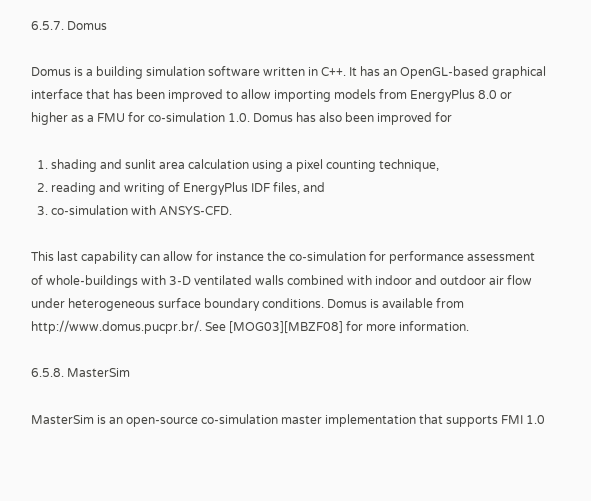6.5.7. Domus

Domus is a building simulation software written in C++. It has an OpenGL-based graphical interface that has been improved to allow importing models from EnergyPlus 8.0 or higher as a FMU for co-simulation 1.0. Domus has also been improved for

  1. shading and sunlit area calculation using a pixel counting technique,
  2. reading and writing of EnergyPlus IDF files, and
  3. co-simulation with ANSYS-CFD.

This last capability can allow for instance the co-simulation for performance assessment of whole-buildings with 3-D ventilated walls combined with indoor and outdoor air flow under heterogeneous surface boundary conditions. Domus is available from http://www.domus.pucpr.br/. See [MOG03][MBZF08] for more information.

6.5.8. MasterSim

MasterSim is an open-source co-simulation master implementation that supports FMI 1.0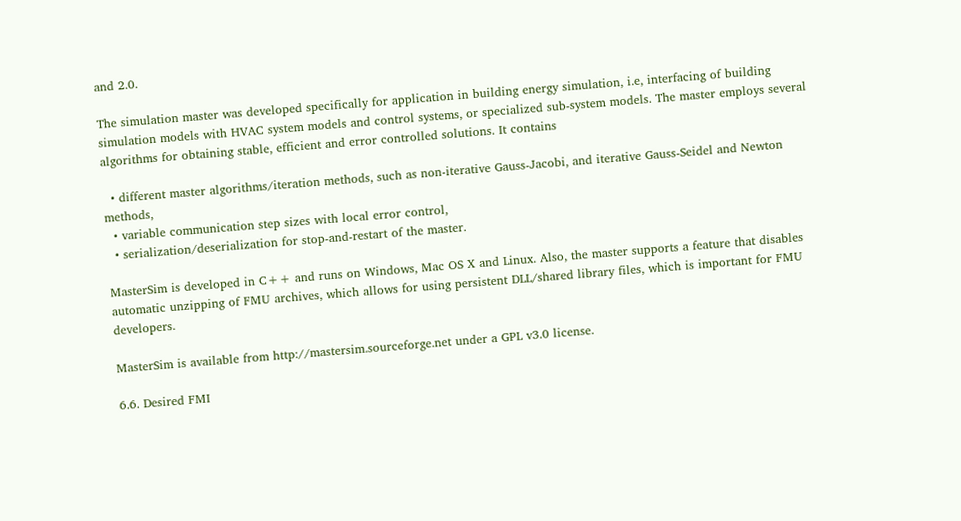and 2.0.

The simulation master was developed specifically for application in building energy simulation, i.e, interfacing of building simulation models with HVAC system models and control systems, or specialized sub-system models. The master employs several algorithms for obtaining stable, efficient and error controlled solutions. It contains

  • different master algorithms/iteration methods, such as non-iterative Gauss-Jacobi, and iterative Gauss-Seidel and Newton methods,
  • variable communication step sizes with local error control,
  • serialization/deserialization for stop-and-restart of the master.

MasterSim is developed in C++ and runs on Windows, Mac OS X and Linux. Also, the master supports a feature that disables automatic unzipping of FMU archives, which allows for using persistent DLL/shared library files, which is important for FMU developers.

MasterSim is available from http://mastersim.sourceforge.net under a GPL v3.0 license.

6.6. Desired FMI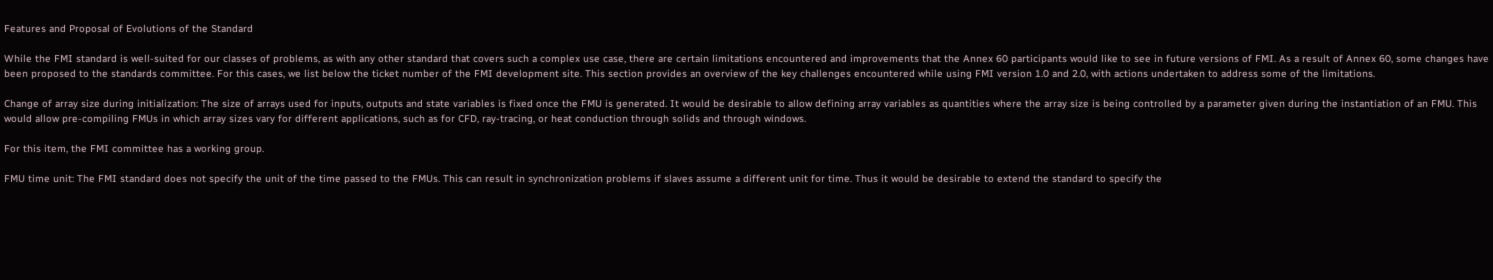Features and Proposal of Evolutions of the Standard

While the FMI standard is well-suited for our classes of problems, as with any other standard that covers such a complex use case, there are certain limitations encountered and improvements that the Annex 60 participants would like to see in future versions of FMI. As a result of Annex 60, some changes have been proposed to the standards committee. For this cases, we list below the ticket number of the FMI development site. This section provides an overview of the key challenges encountered while using FMI version 1.0 and 2.0, with actions undertaken to address some of the limitations.

Change of array size during initialization: The size of arrays used for inputs, outputs and state variables is fixed once the FMU is generated. It would be desirable to allow defining array variables as quantities where the array size is being controlled by a parameter given during the instantiation of an FMU. This would allow pre-compiling FMUs in which array sizes vary for different applications, such as for CFD, ray-tracing, or heat conduction through solids and through windows.

For this item, the FMI committee has a working group.

FMU time unit: The FMI standard does not specify the unit of the time passed to the FMUs. This can result in synchronization problems if slaves assume a different unit for time. Thus it would be desirable to extend the standard to specify the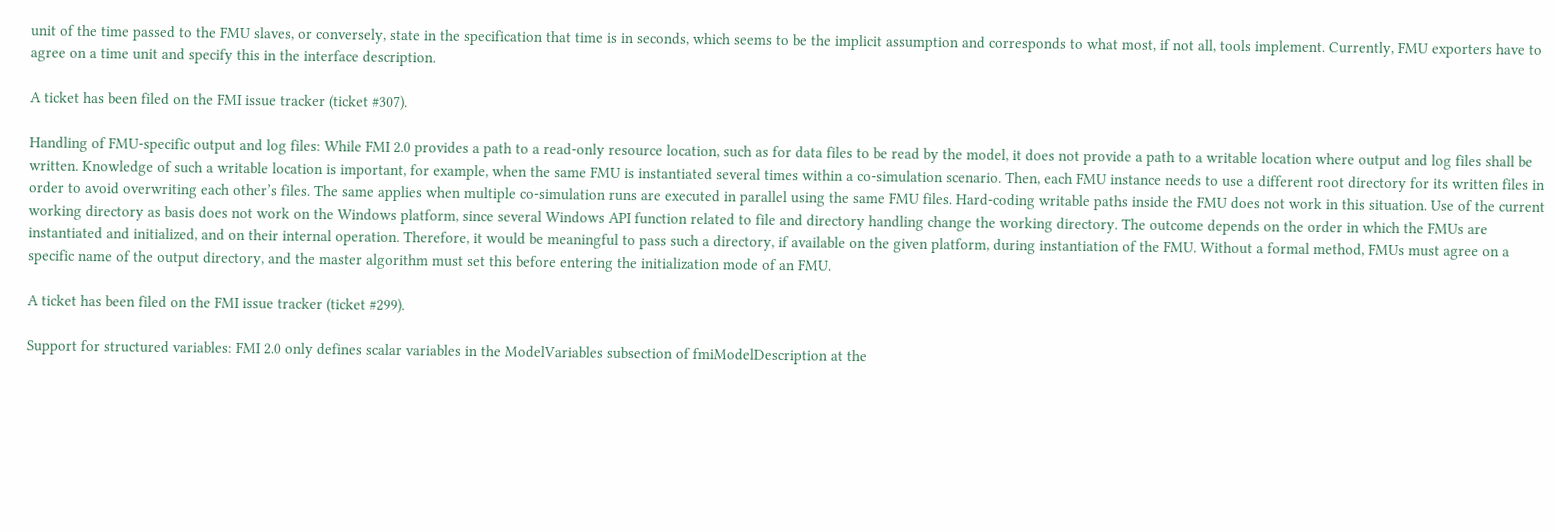unit of the time passed to the FMU slaves, or conversely, state in the specification that time is in seconds, which seems to be the implicit assumption and corresponds to what most, if not all, tools implement. Currently, FMU exporters have to agree on a time unit and specify this in the interface description.

A ticket has been filed on the FMI issue tracker (ticket #307).

Handling of FMU-specific output and log files: While FMI 2.0 provides a path to a read-only resource location, such as for data files to be read by the model, it does not provide a path to a writable location where output and log files shall be written. Knowledge of such a writable location is important, for example, when the same FMU is instantiated several times within a co-simulation scenario. Then, each FMU instance needs to use a different root directory for its written files in order to avoid overwriting each other’s files. The same applies when multiple co-simulation runs are executed in parallel using the same FMU files. Hard-coding writable paths inside the FMU does not work in this situation. Use of the current working directory as basis does not work on the Windows platform, since several Windows API function related to file and directory handling change the working directory. The outcome depends on the order in which the FMUs are instantiated and initialized, and on their internal operation. Therefore, it would be meaningful to pass such a directory, if available on the given platform, during instantiation of the FMU. Without a formal method, FMUs must agree on a specific name of the output directory, and the master algorithm must set this before entering the initialization mode of an FMU.

A ticket has been filed on the FMI issue tracker (ticket #299).

Support for structured variables: FMI 2.0 only defines scalar variables in the ModelVariables subsection of fmiModelDescription at the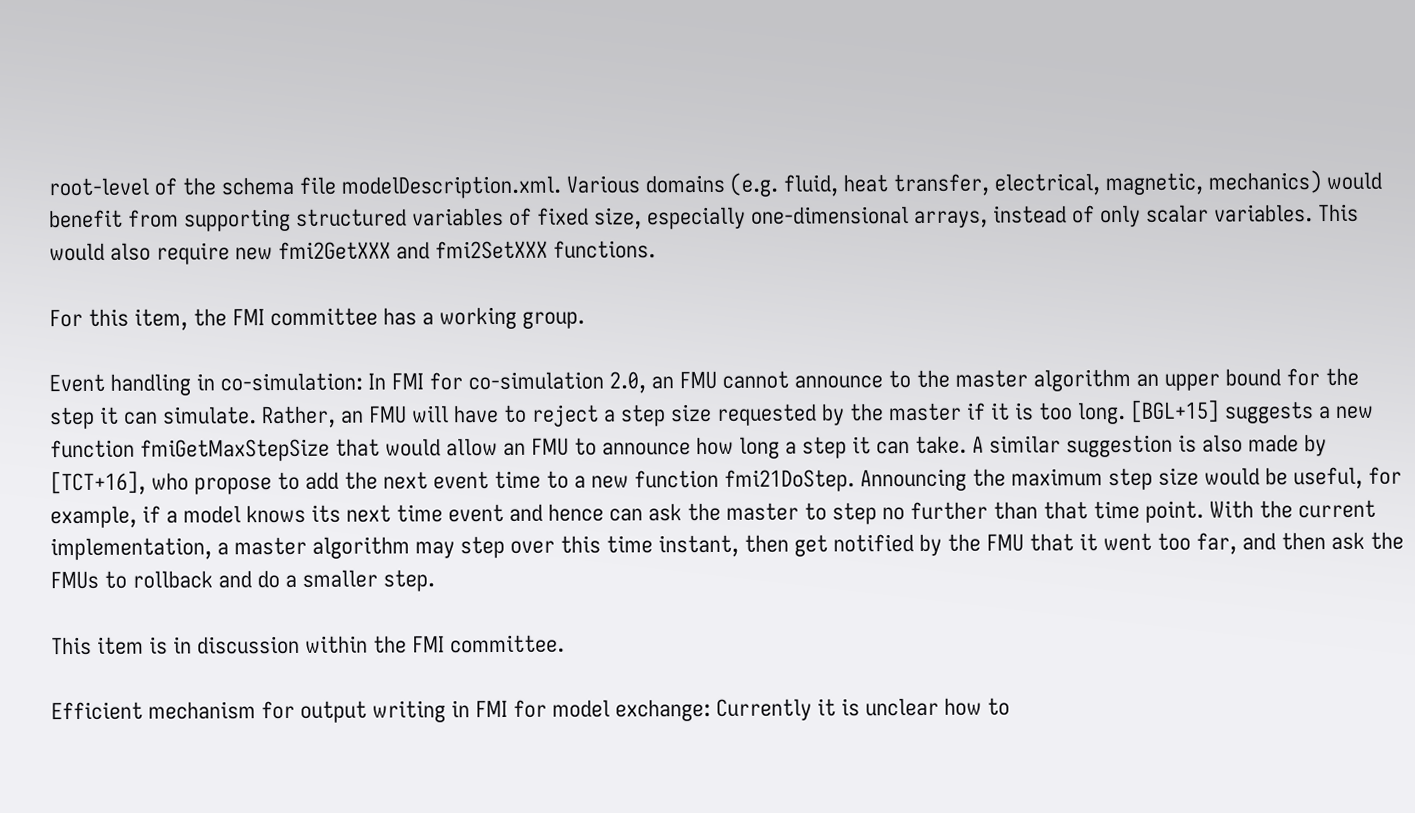root-level of the schema file modelDescription.xml. Various domains (e.g. fluid, heat transfer, electrical, magnetic, mechanics) would benefit from supporting structured variables of fixed size, especially one-dimensional arrays, instead of only scalar variables. This would also require new fmi2GetXXX and fmi2SetXXX functions.

For this item, the FMI committee has a working group.

Event handling in co-simulation: In FMI for co-simulation 2.0, an FMU cannot announce to the master algorithm an upper bound for the step it can simulate. Rather, an FMU will have to reject a step size requested by the master if it is too long. [BGL+15] suggests a new function fmiGetMaxStepSize that would allow an FMU to announce how long a step it can take. A similar suggestion is also made by [TCT+16], who propose to add the next event time to a new function fmi21DoStep. Announcing the maximum step size would be useful, for example, if a model knows its next time event and hence can ask the master to step no further than that time point. With the current implementation, a master algorithm may step over this time instant, then get notified by the FMU that it went too far, and then ask the FMUs to rollback and do a smaller step.

This item is in discussion within the FMI committee.

Efficient mechanism for output writing in FMI for model exchange: Currently it is unclear how to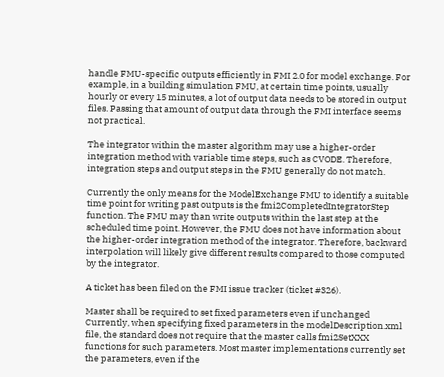handle FMU-specific outputs efficiently in FMI 2.0 for model exchange. For example, in a building simulation FMU, at certain time points, usually hourly or every 15 minutes, a lot of output data needs to be stored in output files. Passing that amount of output data through the FMI interface seems not practical.

The integrator within the master algorithm may use a higher-order integration method with variable time steps, such as CVODE. Therefore, integration steps and output steps in the FMU generally do not match.

Currently the only means for the ModelExchange FMU to identify a suitable time point for writing past outputs is the fmi2CompletedIntegratorStep function. The FMU may than write outputs within the last step at the scheduled time point. However, the FMU does not have information about the higher-order integration method of the integrator. Therefore, backward interpolation will likely give different results compared to those computed by the integrator.

A ticket has been filed on the FMI issue tracker (ticket #326).

Master shall be required to set fixed parameters even if unchanged Currently, when specifying fixed parameters in the modelDescription.xml file, the standard does not require that the master calls fmi2SetXXX functions for such parameters. Most master implementations currently set the parameters, even if the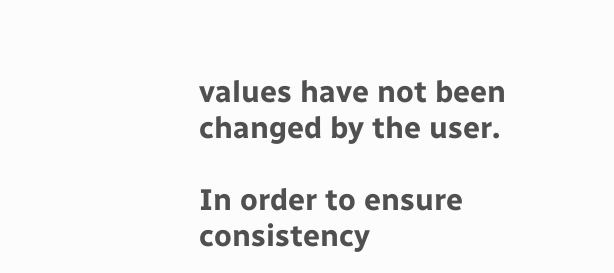values have not been changed by the user.

In order to ensure consistency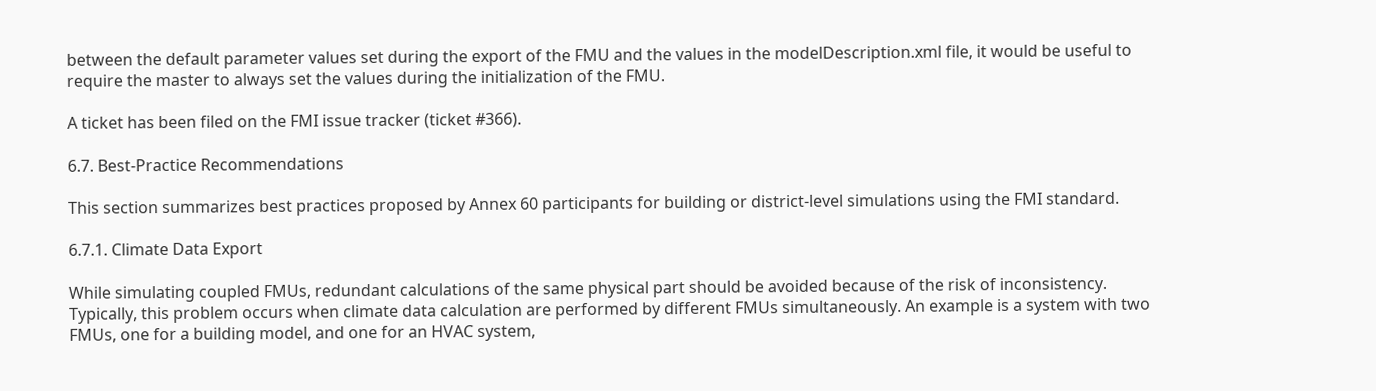between the default parameter values set during the export of the FMU and the values in the modelDescription.xml file, it would be useful to require the master to always set the values during the initialization of the FMU.

A ticket has been filed on the FMI issue tracker (ticket #366).

6.7. Best-Practice Recommendations

This section summarizes best practices proposed by Annex 60 participants for building or district-level simulations using the FMI standard.

6.7.1. Climate Data Export

While simulating coupled FMUs, redundant calculations of the same physical part should be avoided because of the risk of inconsistency. Typically, this problem occurs when climate data calculation are performed by different FMUs simultaneously. An example is a system with two FMUs, one for a building model, and one for an HVAC system,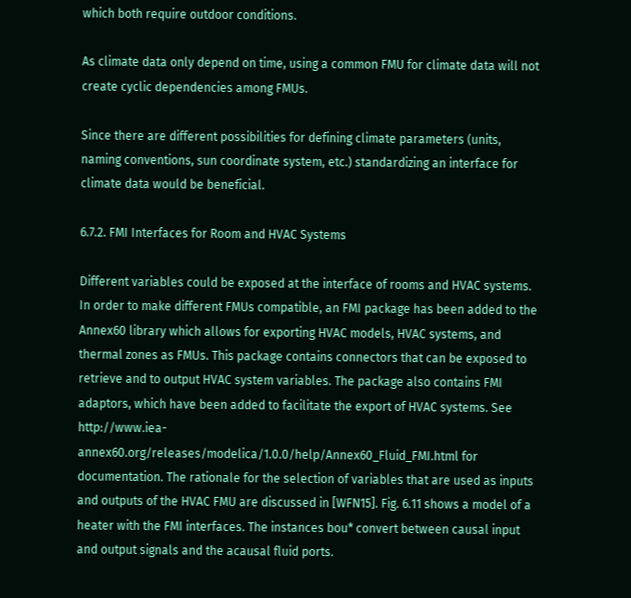which both require outdoor conditions.

As climate data only depend on time, using a common FMU for climate data will not create cyclic dependencies among FMUs.

Since there are different possibilities for defining climate parameters (units, naming conventions, sun coordinate system, etc.) standardizing an interface for climate data would be beneficial.

6.7.2. FMI Interfaces for Room and HVAC Systems

Different variables could be exposed at the interface of rooms and HVAC systems. In order to make different FMUs compatible, an FMI package has been added to the Annex60 library which allows for exporting HVAC models, HVAC systems, and thermal zones as FMUs. This package contains connectors that can be exposed to retrieve and to output HVAC system variables. The package also contains FMI adaptors, which have been added to facilitate the export of HVAC systems. See http://www.iea-annex60.org/releases/modelica/1.0.0/help/Annex60_Fluid_FMI.html for documentation. The rationale for the selection of variables that are used as inputs and outputs of the HVAC FMU are discussed in [WFN15]. Fig. 6.11 shows a model of a heater with the FMI interfaces. The instances bou* convert between causal input and output signals and the acausal fluid ports.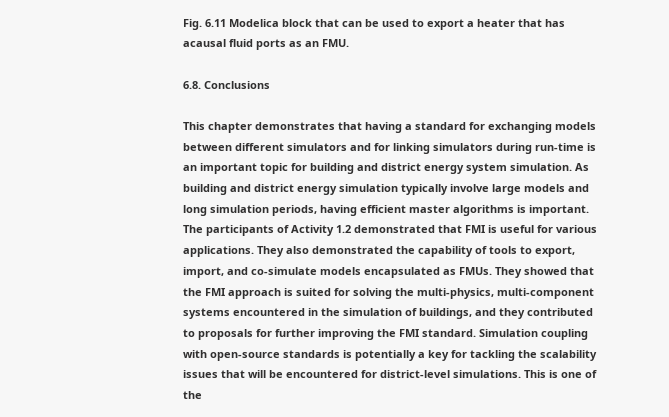Fig. 6.11 Modelica block that can be used to export a heater that has acausal fluid ports as an FMU.

6.8. Conclusions

This chapter demonstrates that having a standard for exchanging models between different simulators and for linking simulators during run-time is an important topic for building and district energy system simulation. As building and district energy simulation typically involve large models and long simulation periods, having efficient master algorithms is important. The participants of Activity 1.2 demonstrated that FMI is useful for various applications. They also demonstrated the capability of tools to export, import, and co-simulate models encapsulated as FMUs. They showed that the FMI approach is suited for solving the multi-physics, multi-component systems encountered in the simulation of buildings, and they contributed to proposals for further improving the FMI standard. Simulation coupling with open-source standards is potentially a key for tackling the scalability issues that will be encountered for district-level simulations. This is one of the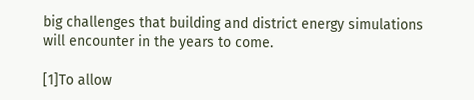big challenges that building and district energy simulations will encounter in the years to come.

[1]To allow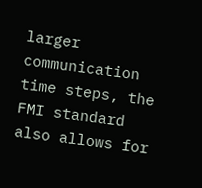larger communication time steps, the FMI standard also allows for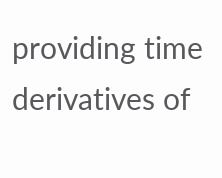providing time derivatives of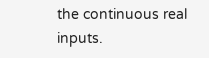the continuous real inputs.